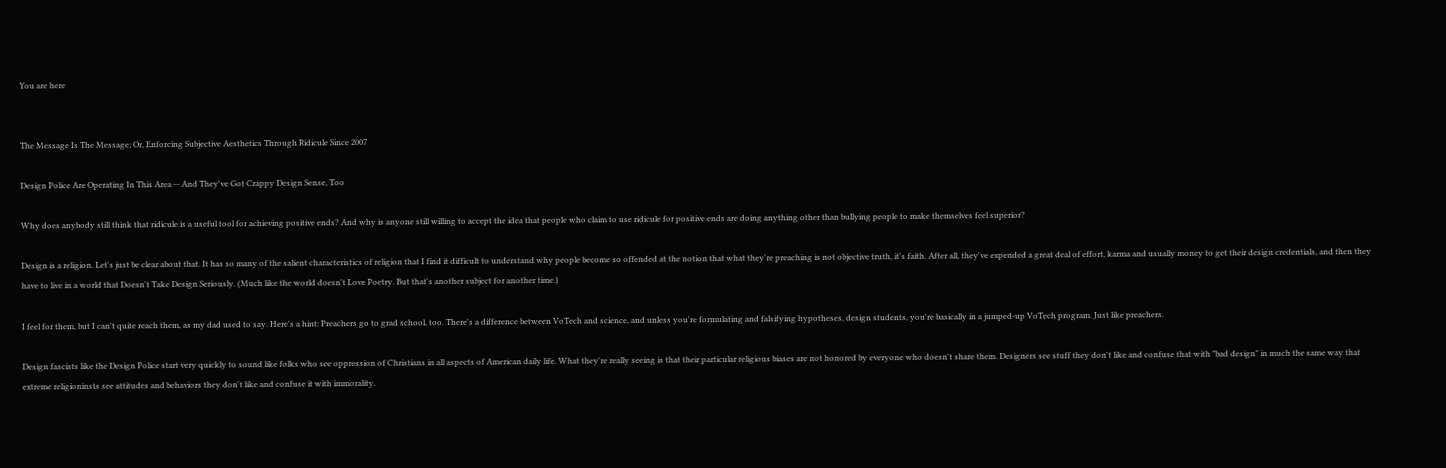You are here


The Message Is The Message; Or, Enforcing Subjective Aesthetics Through Ridicule Since 2007

Design Police Are Operating In This Area -- And They've Got Crappy Design Sense, Too

Why does anybody still think that ridicule is a useful tool for achieving positive ends? And why is anyone still willing to accept the idea that people who claim to use ridicule for positive ends are doing anything other than bullying people to make themselves feel superior?

Design is a religion. Let's just be clear about that. It has so many of the salient characteristics of religion that I find it difficult to understand why people become so offended at the notion that what they're preaching is not objective truth, it's faith. After all, they've expended a great deal of effort, karma and usually money to get their design credentials, and then they have to live in a world that Doesn't Take Design Seriously. (Much like the world doesn't Love Poetry. But that's another subject for another time.)

I feel for them, but I can't quite reach them, as my dad used to say. Here's a hint: Preachers go to grad school, too. There's a difference between VoTech and science, and unless you're formulating and falsifying hypotheses, design students, you're basically in a jumped-up VoTech program. Just like preachers.

Design fascists like the Design Police start very quickly to sound like folks who see oppression of Christians in all aspects of American daily life. What they're really seeing is that their particular religious biases are not honored by everyone who doesn't share them. Designers see stuff they don't like and confuse that with "bad design" in much the same way that extreme religioninsts see attitudes and behaviors they don't like and confuse it with immorality.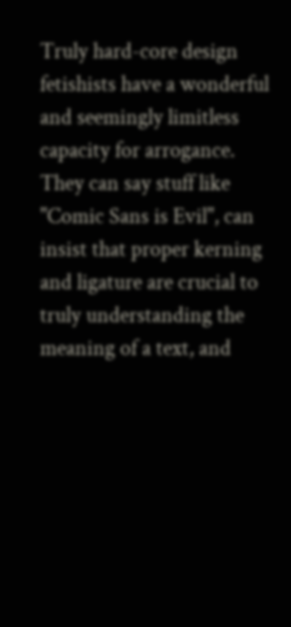Truly hard-core design fetishists have a wonderful and seemingly limitless capacity for arrogance. They can say stuff like "Comic Sans is Evil", can insist that proper kerning and ligature are crucial to truly understanding the meaning of a text, and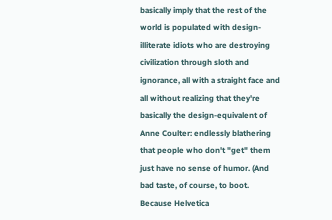basically imply that the rest of the world is populated with design-illiterate idiots who are destroying civilization through sloth and ignorance, all with a straight face and all without realizing that they're basically the design-equivalent of Anne Coulter: endlessly blathering that people who don't "get" them just have no sense of humor. (And bad taste, of course, to boot. Because Helvetica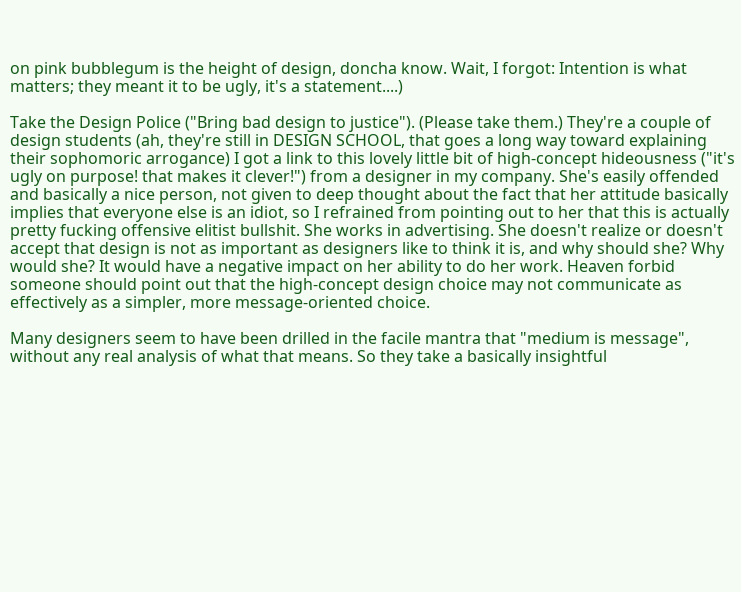on pink bubblegum is the height of design, doncha know. Wait, I forgot: Intention is what matters; they meant it to be ugly, it's a statement....)

Take the Design Police ("Bring bad design to justice"). (Please take them.) They're a couple of design students (ah, they're still in DESIGN SCHOOL, that goes a long way toward explaining their sophomoric arrogance) I got a link to this lovely little bit of high-concept hideousness ("it's ugly on purpose! that makes it clever!") from a designer in my company. She's easily offended and basically a nice person, not given to deep thought about the fact that her attitude basically implies that everyone else is an idiot, so I refrained from pointing out to her that this is actually pretty fucking offensive elitist bullshit. She works in advertising. She doesn't realize or doesn't accept that design is not as important as designers like to think it is, and why should she? Why would she? It would have a negative impact on her ability to do her work. Heaven forbid someone should point out that the high-concept design choice may not communicate as effectively as a simpler, more message-oriented choice.

Many designers seem to have been drilled in the facile mantra that "medium is message", without any real analysis of what that means. So they take a basically insightful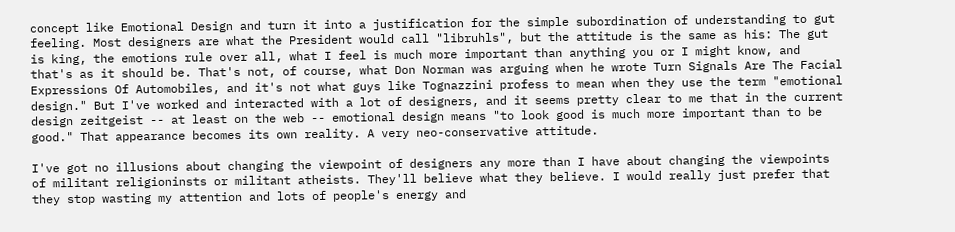concept like Emotional Design and turn it into a justification for the simple subordination of understanding to gut feeling. Most designers are what the President would call "libruhls", but the attitude is the same as his: The gut is king, the emotions rule over all, what I feel is much more important than anything you or I might know, and that's as it should be. That's not, of course, what Don Norman was arguing when he wrote Turn Signals Are The Facial Expressions Of Automobiles, and it's not what guys like Tognazzini profess to mean when they use the term "emotional design." But I've worked and interacted with a lot of designers, and it seems pretty clear to me that in the current design zeitgeist -- at least on the web -- emotional design means "to look good is much more important than to be good." That appearance becomes its own reality. A very neo-conservative attitude.

I've got no illusions about changing the viewpoint of designers any more than I have about changing the viewpoints of militant religioninsts or militant atheists. They'll believe what they believe. I would really just prefer that they stop wasting my attention and lots of people's energy and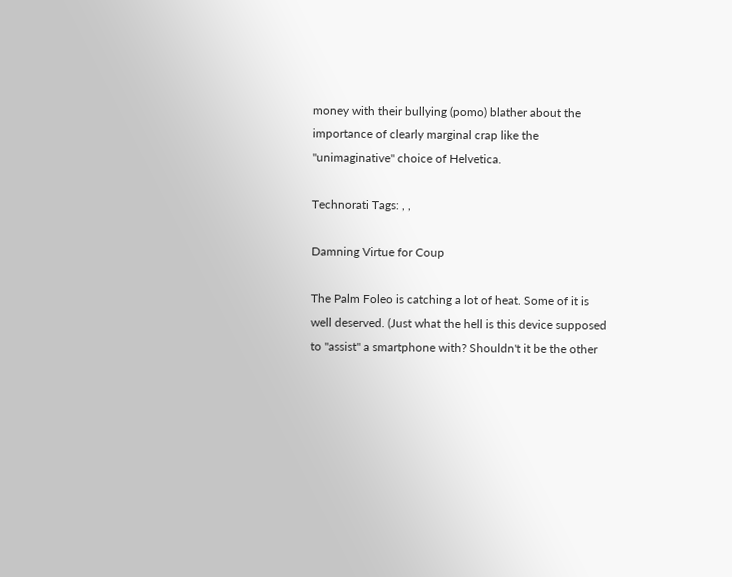money with their bullying (pomo) blather about the importance of clearly marginal crap like the "unimaginative" choice of Helvetica.

Technorati Tags: , ,

Damning Virtue for Coup

The Palm Foleo is catching a lot of heat. Some of it is well deserved. (Just what the hell is this device supposed to "assist" a smartphone with? Shouldn't it be the other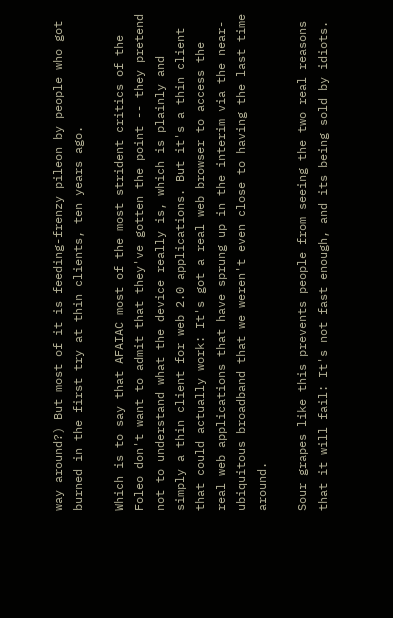way around?) But most of it is feeding-frenzy pileon by people who got burned in the first try at thin clients, ten years ago.

Which is to say that AFAIAC most of the most strident critics of the Foleo don't want to admit that they've gotten the point -- they pretend not to understand what the device really is, which is plainly and simply a thin client for web 2.0 applications. But it's a thin client that could actually work: It's got a real web browser to access the real web applications that have sprung up in the interim via the near-ubiquitous broadband that we weren't even close to having the last time around.

Sour grapes like this prevents people from seeing the two real reasons that it will fail: It's not fast enough, and its being sold by idiots.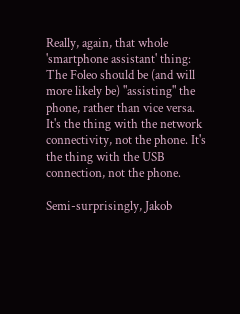Really, again, that whole 'smartphone assistant' thing: The Foleo should be (and will more likely be) "assisting" the phone, rather than vice versa. It's the thing with the network connectivity, not the phone. It's the thing with the USB connection, not the phone.

Semi-surprisingly, Jakob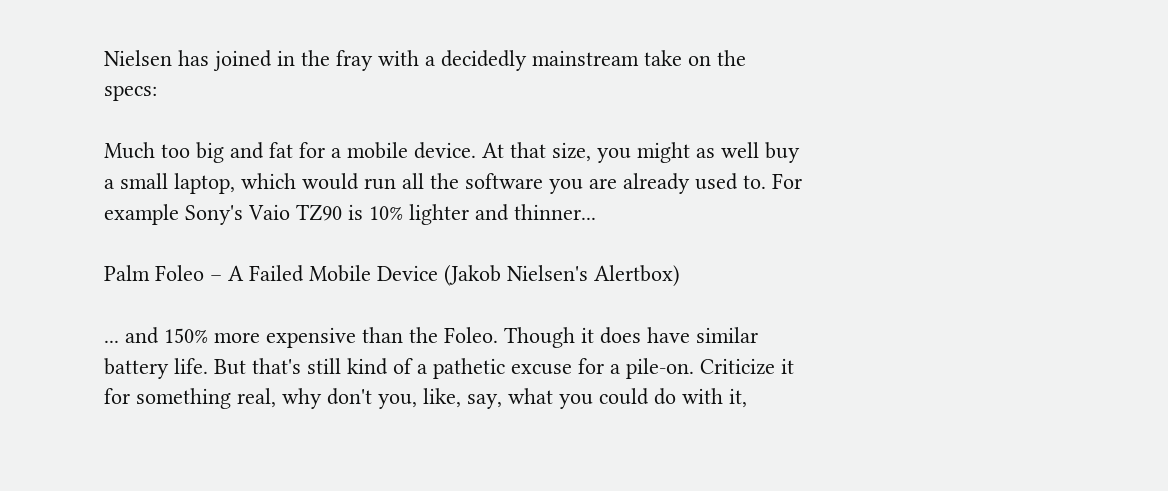Nielsen has joined in the fray with a decidedly mainstream take on the specs:

Much too big and fat for a mobile device. At that size, you might as well buy a small laptop, which would run all the software you are already used to. For example Sony's Vaio TZ90 is 10% lighter and thinner...

Palm Foleo – A Failed Mobile Device (Jakob Nielsen's Alertbox)

... and 150% more expensive than the Foleo. Though it does have similar battery life. But that's still kind of a pathetic excuse for a pile-on. Criticize it for something real, why don't you, like, say, what you could do with it,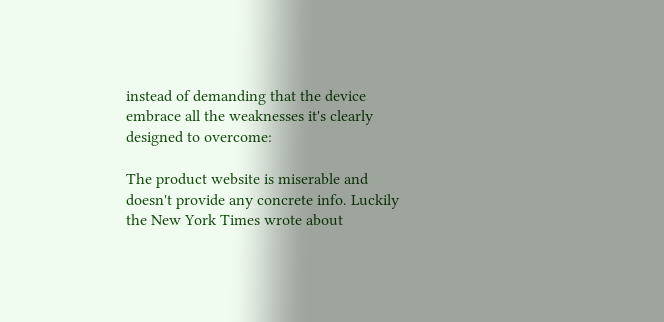instead of demanding that the device embrace all the weaknesses it's clearly designed to overcome:

The product website is miserable and doesn't provide any concrete info. Luckily the New York Times wrote about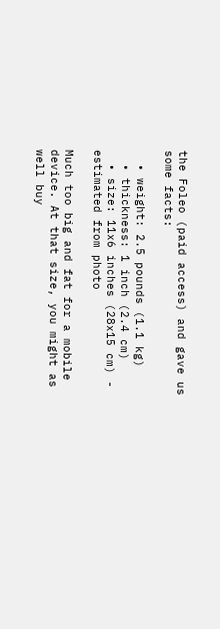the Foleo (paid access) and gave us some facts:

  • weight: 2.5 pounds (1.1 kg)
  • thickness: 1 inch (2.4 cm)
  • size: 11x6 inches (28x15 cm) - estimated from photo

Much too big and fat for a mobile device. At that size, you might as well buy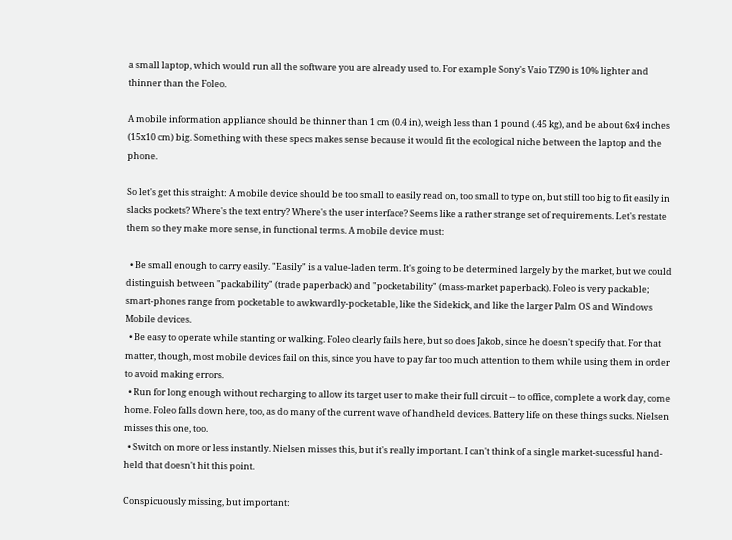a small laptop, which would run all the software you are already used to. For example Sony's Vaio TZ90 is 10% lighter and thinner than the Foleo.

A mobile information appliance should be thinner than 1 cm (0.4 in), weigh less than 1 pound (.45 kg), and be about 6x4 inches (15x10 cm) big. Something with these specs makes sense because it would fit the ecological niche between the laptop and the phone.

So let's get this straight: A mobile device should be too small to easily read on, too small to type on, but still too big to fit easily in slacks pockets? Where's the text entry? Where's the user interface? Seems like a rather strange set of requirements. Let's restate them so they make more sense, in functional terms. A mobile device must:

  • Be small enough to carry easily. "Easily" is a value-laden term. It's going to be determined largely by the market, but we could distinguish between "packability" (trade paperback) and "pocketability" (mass-market paperback). Foleo is very packable; smart-phones range from pocketable to awkwardly-pocketable, like the Sidekick, and like the larger Palm OS and Windows Mobile devices.
  • Be easy to operate while stanting or walking. Foleo clearly fails here, but so does Jakob, since he doesn't specify that. For that matter, though, most mobile devices fail on this, since you have to pay far too much attention to them while using them in order to avoid making errors.
  • Run for long enough without recharging to allow its target user to make their full circuit -- to office, complete a work day, come home. Foleo falls down here, too, as do many of the current wave of handheld devices. Battery life on these things sucks. Nielsen misses this one, too.
  • Switch on more or less instantly. Nielsen misses this, but it's really important. I can't think of a single market-sucessful hand-held that doesn't hit this point.

Conspicuously missing, but important: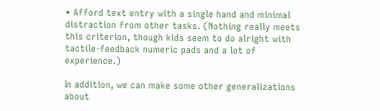• Afford text entry with a single hand and minimal distraction from other tasks. (Nothing really meets this criterion, though kids seem to do alright with tactile-feedback numeric pads and a lot of experience.)

In addition, we can make some other generalizations about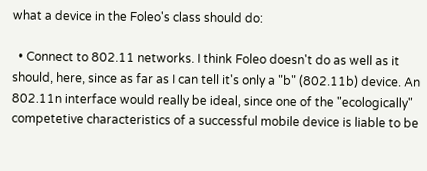what a device in the Foleo's class should do:

  • Connect to 802.11 networks. I think Foleo doesn't do as well as it should, here, since as far as I can tell it's only a "b" (802.11b) device. An 802.11n interface would really be ideal, since one of the "ecologically" competetive characteristics of a successful mobile device is liable to be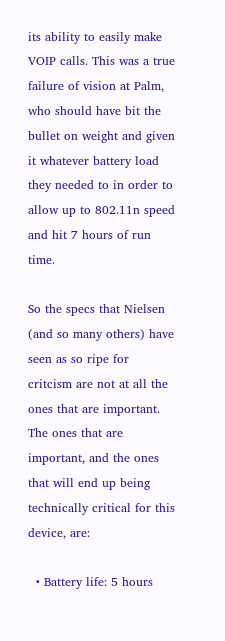its ability to easily make VOIP calls. This was a true failure of vision at Palm, who should have bit the bullet on weight and given it whatever battery load they needed to in order to allow up to 802.11n speed and hit 7 hours of run time.

So the specs that Nielsen (and so many others) have seen as so ripe for critcism are not at all the ones that are important. The ones that are important, and the ones that will end up being technically critical for this device, are:

  • Battery life: 5 hours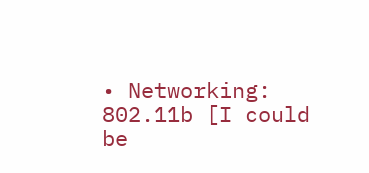• Networking: 802.11b [I could be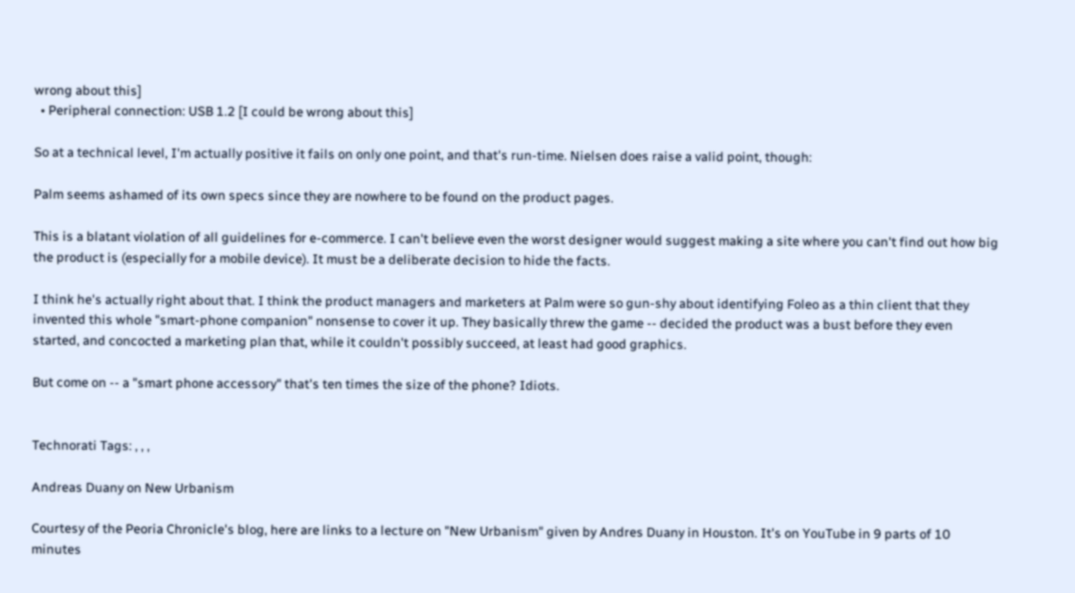wrong about this]
  • Peripheral connection: USB 1.2 [I could be wrong about this]

So at a technical level, I'm actually positive it fails on only one point, and that's run-time. Nielsen does raise a valid point, though:

Palm seems ashamed of its own specs since they are nowhere to be found on the product pages.

This is a blatant violation of all guidelines for e-commerce. I can't believe even the worst designer would suggest making a site where you can't find out how big the product is (especially for a mobile device). It must be a deliberate decision to hide the facts.

I think he's actually right about that. I think the product managers and marketers at Palm were so gun-shy about identifying Foleo as a thin client that they invented this whole "smart-phone companion" nonsense to cover it up. They basically threw the game -- decided the product was a bust before they even started, and concocted a marketing plan that, while it couldn't possibly succeed, at least had good graphics.

But come on -- a "smart phone accessory" that's ten times the size of the phone? Idiots.


Technorati Tags: , , ,

Andreas Duany on New Urbanism

Courtesy of the Peoria Chronicle's blog, here are links to a lecture on "New Urbanism" given by Andres Duany in Houston. It's on YouTube in 9 parts of 10 minutes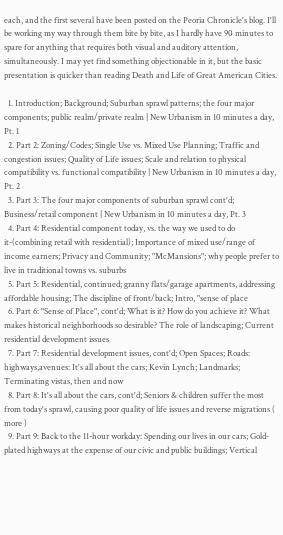each, and the first several have been posted on the Peoria Chronicle's blog. I'll be working my way through them bite by bite, as I hardly have 90 minutes to spare for anything that requires both visual and auditory attention, simultaneously. I may yet find something objectionable in it, but the basic presentation is quicker than reading Death and Life of Great American Cities.

  1. Introduction; Background; Suburban sprawl patterns; the four major components; public realm/private realm | New Urbanism in 10 minutes a day, Pt. 1
  2. Part 2: Zoning/Codes; Single Use vs. Mixed Use Planning; Traffic and congestion issues; Quality of Life issues; Scale and relation to physical compatibility vs. functional compatibility | New Urbanism in 10 minutes a day, Pt. 2
  3. Part 3: The four major components of suburban sprawl cont'd; Business/retail component | New Urbanism in 10 minutes a day, Pt. 3
  4. Part 4: Residential component today, vs. the way we used to do it-(combining retail with residential); Importance of mixed use/range of income earners; Privacy and Community; "McMansions"; why people prefer to live in traditional towns vs. suburbs
  5. Part 5: Residential, continued; granny flats/garage apartments, addressing affordable housing; The discipline of front/back; Intro, "sense of place
  6. Part 6: "Sense of Place", cont'd; What is it? How do you achieve it? What makes historical neighborhoods so desirable? The role of landscaping; Current residential development issues
  7. Part 7: Residential development issues, cont'd; Open Spaces; Roads: highways,avenues: It's all about the cars; Kevin Lynch; Landmarks; Terminating vistas, then and now
  8. Part 8: It's all about the cars, cont'd; Seniors & children suffer the most from today's sprawl, causing poor quality of life issues and reverse migrations ( more )
  9. Part 9: Back to the 11-hour workday: Spending our lives in our cars; Gold-plated highways at the expense of our civic and public buildings; Vertical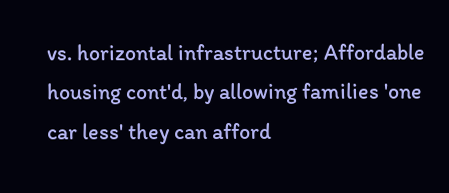vs. horizontal infrastructure; Affordable housing cont'd, by allowing families 'one car less' they can afford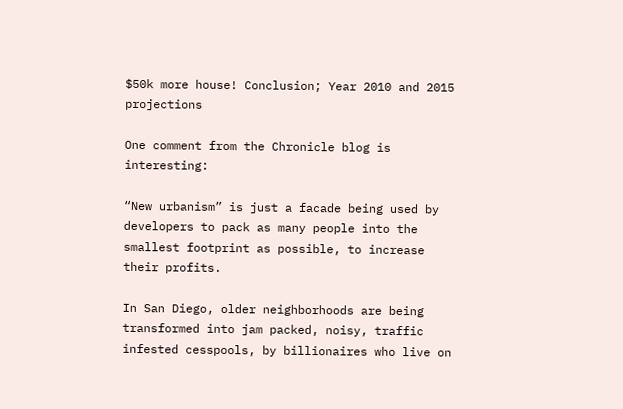$50k more house! Conclusion; Year 2010 and 2015 projections

One comment from the Chronicle blog is interesting:

“New urbanism” is just a facade being used by developers to pack as many people into the smallest footprint as possible, to increase their profits.

In San Diego, older neighborhoods are being transformed into jam packed, noisy, traffic infested cesspools, by billionaires who live on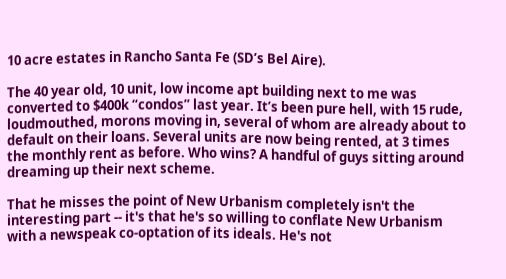10 acre estates in Rancho Santa Fe (SD’s Bel Aire).

The 40 year old, 10 unit, low income apt building next to me was converted to $400k “condos” last year. It’s been pure hell, with 15 rude, loudmouthed, morons moving in, several of whom are already about to default on their loans. Several units are now being rented, at 3 times the monthly rent as before. Who wins? A handful of guys sitting around dreaming up their next scheme.

That he misses the point of New Urbanism completely isn't the interesting part -- it's that he's so willing to conflate New Urbanism with a newspeak co-optation of its ideals. He's not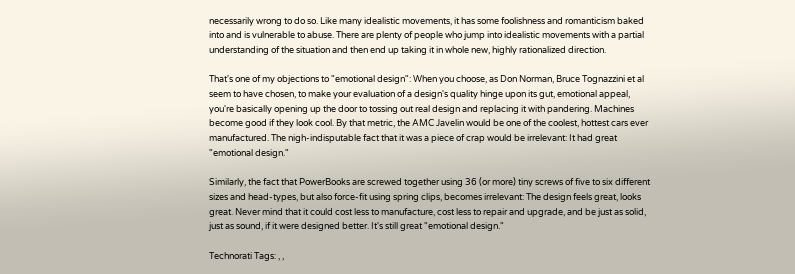necessarily wrong to do so. Like many idealistic movements, it has some foolishness and romanticism baked into and is vulnerable to abuse. There are plenty of people who jump into idealistic movements with a partial understanding of the situation and then end up taking it in whole new, highly rationalized direction.

That's one of my objections to "emotional design": When you choose, as Don Norman, Bruce Tognazzini et al seem to have chosen, to make your evaluation of a design's quality hinge upon its gut, emotional appeal, you're basically opening up the door to tossing out real design and replacing it with pandering. Machines become good if they look cool. By that metric, the AMC Javelin would be one of the coolest, hottest cars ever manufactured. The nigh-indisputable fact that it was a piece of crap would be irrelevant: It had great "emotional design."

Similarly, the fact that PowerBooks are screwed together using 36 (or more) tiny screws of five to six different sizes and head-types, but also force-fit using spring clips, becomes irrelevant: The design feels great, looks great. Never mind that it could cost less to manufacture, cost less to repair and upgrade, and be just as solid, just as sound, if it were designed better. It's still great "emotional design."

Technorati Tags: , ,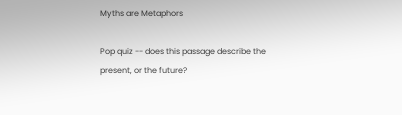Myths are Metaphors

Pop quiz -- does this passage describe the present, or the future?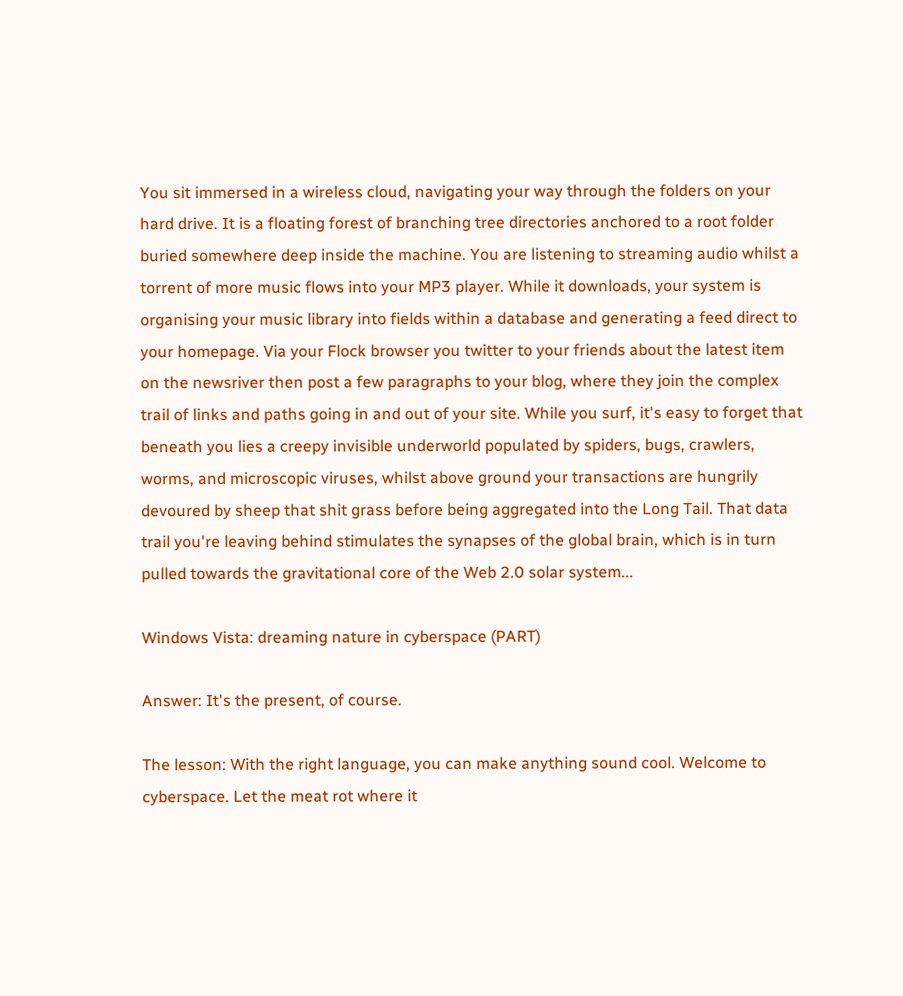You sit immersed in a wireless cloud, navigating your way through the folders on your hard drive. It is a floating forest of branching tree directories anchored to a root folder buried somewhere deep inside the machine. You are listening to streaming audio whilst a torrent of more music flows into your MP3 player. While it downloads, your system is organising your music library into fields within a database and generating a feed direct to your homepage. Via your Flock browser you twitter to your friends about the latest item on the newsriver then post a few paragraphs to your blog, where they join the complex trail of links and paths going in and out of your site. While you surf, it's easy to forget that beneath you lies a creepy invisible underworld populated by spiders, bugs, crawlers, worms, and microscopic viruses, whilst above ground your transactions are hungrily devoured by sheep that shit grass before being aggregated into the Long Tail. That data trail you're leaving behind stimulates the synapses of the global brain, which is in turn pulled towards the gravitational core of the Web 2.0 solar system...

Windows Vista: dreaming nature in cyberspace (PART)

Answer: It's the present, of course.

The lesson: With the right language, you can make anything sound cool. Welcome to cyberspace. Let the meat rot where it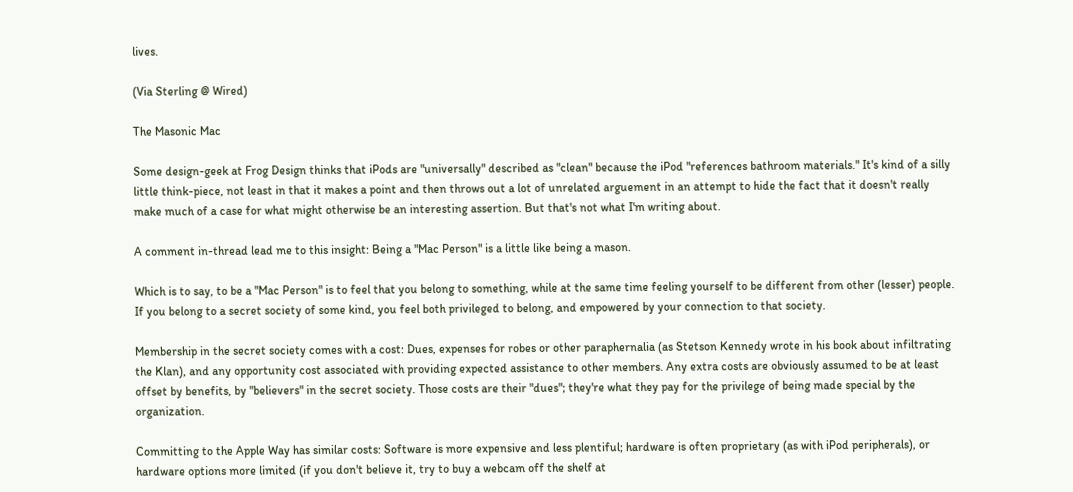lives.

(Via Sterling @ Wired)

The Masonic Mac

Some design-geek at Frog Design thinks that iPods are "universally" described as "clean" because the iPod "references bathroom materials." It's kind of a silly little think-piece, not least in that it makes a point and then throws out a lot of unrelated arguement in an attempt to hide the fact that it doesn't really make much of a case for what might otherwise be an interesting assertion. But that's not what I'm writing about.

A comment in-thread lead me to this insight: Being a "Mac Person" is a little like being a mason.

Which is to say, to be a "Mac Person" is to feel that you belong to something, while at the same time feeling yourself to be different from other (lesser) people. If you belong to a secret society of some kind, you feel both privileged to belong, and empowered by your connection to that society.

Membership in the secret society comes with a cost: Dues, expenses for robes or other paraphernalia (as Stetson Kennedy wrote in his book about infiltrating the Klan), and any opportunity cost associated with providing expected assistance to other members. Any extra costs are obviously assumed to be at least offset by benefits, by "believers" in the secret society. Those costs are their "dues"; they're what they pay for the privilege of being made special by the organization.

Committing to the Apple Way has similar costs: Software is more expensive and less plentiful; hardware is often proprietary (as with iPod peripherals), or hardware options more limited (if you don't believe it, try to buy a webcam off the shelf at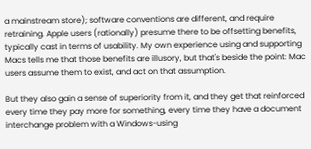a mainstream store); software conventions are different, and require retraining. Apple users (rationally) presume there to be offsetting benefits, typically cast in terms of usability. My own experience using and supporting Macs tells me that those benefits are illusory, but that's beside the point: Mac users assume them to exist, and act on that assumption.

But they also gain a sense of superiority from it, and they get that reinforced every time they pay more for something, every time they have a document interchange problem with a Windows-using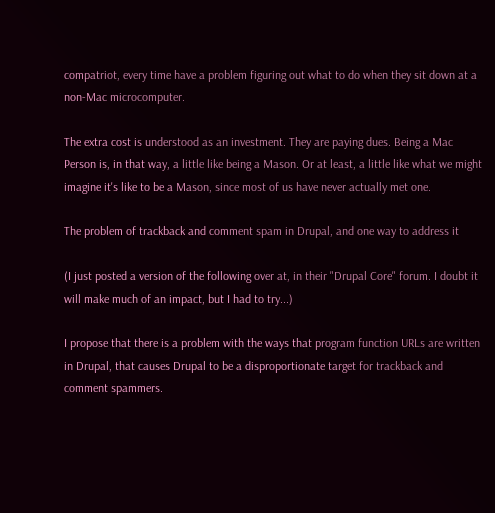compatriot, every time have a problem figuring out what to do when they sit down at a non-Mac microcomputer.

The extra cost is understood as an investment. They are paying dues. Being a Mac Person is, in that way, a little like being a Mason. Or at least, a little like what we might imagine it's like to be a Mason, since most of us have never actually met one.

The problem of trackback and comment spam in Drupal, and one way to address it

(I just posted a version of the following over at, in their "Drupal Core" forum. I doubt it will make much of an impact, but I had to try...)

I propose that there is a problem with the ways that program function URLs are written in Drupal, that causes Drupal to be a disproportionate target for trackback and comment spammers.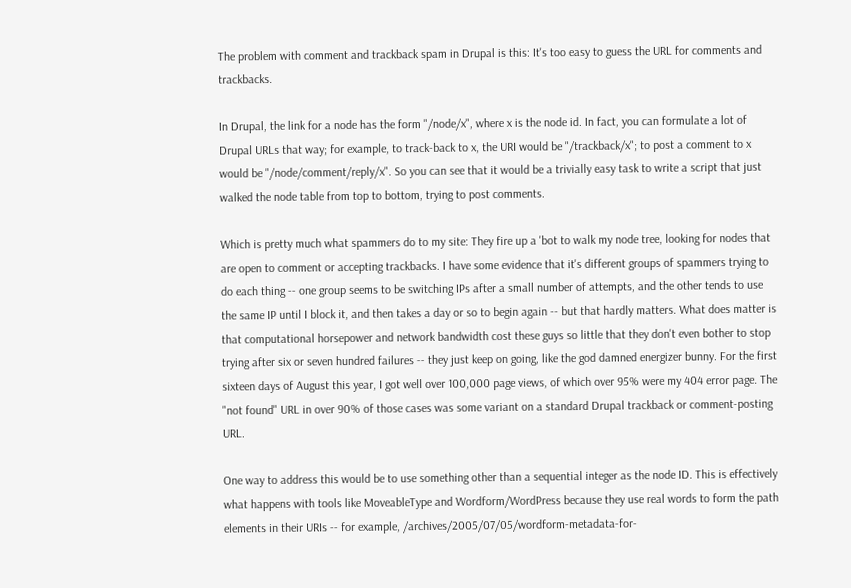The problem with comment and trackback spam in Drupal is this: It's too easy to guess the URL for comments and trackbacks.

In Drupal, the link for a node has the form "/node/x", where x is the node id. In fact, you can formulate a lot of Drupal URLs that way; for example, to track-back to x, the URI would be "/trackback/x"; to post a comment to x would be "/node/comment/reply/x". So you can see that it would be a trivially easy task to write a script that just walked the node table from top to bottom, trying to post comments.

Which is pretty much what spammers do to my site: They fire up a 'bot to walk my node tree, looking for nodes that are open to comment or accepting trackbacks. I have some evidence that it's different groups of spammers trying to do each thing -- one group seems to be switching IPs after a small number of attempts, and the other tends to use the same IP until I block it, and then takes a day or so to begin again -- but that hardly matters. What does matter is that computational horsepower and network bandwidth cost these guys so little that they don't even bother to stop trying after six or seven hundred failures -- they just keep on going, like the god damned energizer bunny. For the first sixteen days of August this year, I got well over 100,000 page views, of which over 95% were my 404 error page. The "not found" URL in over 90% of those cases was some variant on a standard Drupal trackback or comment-posting URL.

One way to address this would be to use something other than a sequential integer as the node ID. This is effectively what happens with tools like MoveableType and Wordform/WordPress because they use real words to form the path elements in their URIs -- for example, /archives/2005/07/05/wordform-metadata-for-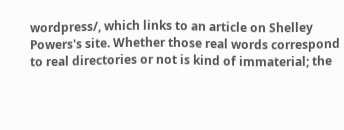wordpress/, which links to an article on Shelley Powers's site. Whether those real words correspond to real directories or not is kind of immaterial; the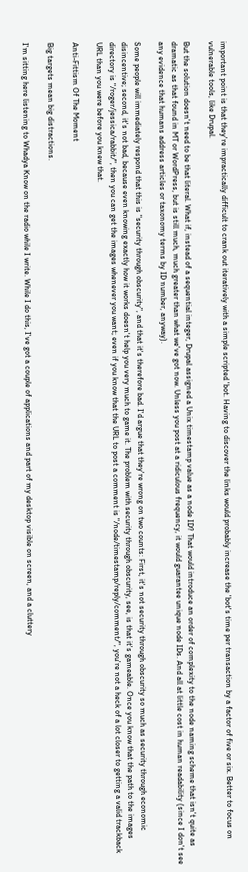important point is that they're impractically difficult to crank out iteratively with a simple scripted 'bot. Having to discover the links would probably increase the 'bot's time per transaction by a factor of five or six. Better to focus on vulnerable tools, like Drupal.

But the solution doesn't need to be that literal. What if, instead of a sequential integer, Drupal assigned a Unix timestamp value as a node ID? That would introduce an order of complexity to the node naming scheme that isn't quite as dramatic as that found in MT or WordPress, but is still much, much greater than what we've got now. Unless you post at a ridiculous frequency, it would guarantee unique node IDs. And all at little cost in human readability (since I don't see any evidence that humans address articles or taxonomy terms by ID number, anyway).

Some people will immediately respond that this is "security through obscurity", and that it's therefore bad. I'd argue that they're wrong on two counts: First, it's not security through obscurity so much as security through economic disincentive; second, it's not bad, because even knowing exactly how it works doesn't help you very much to game it. The problem with security through obscurity, see, is that it's gameable. Once you know that the path to the images directory is "/roger/jessica/rabbit/", then you can get the images whenever you want; even if you know that the URL to post a comment is "/node/timestamp/reply/comment/", you're not a heck of a lot closer to getting a valid trackback URL than you were before you knew that.

Anti-Fittism Of The Moment

Big targets mean big distractions.

I'm sitting here listening to Whadya Know on the radio while I write. While I do this, I've got a couple of applications and part of my desktop visible on screen, and a cluttery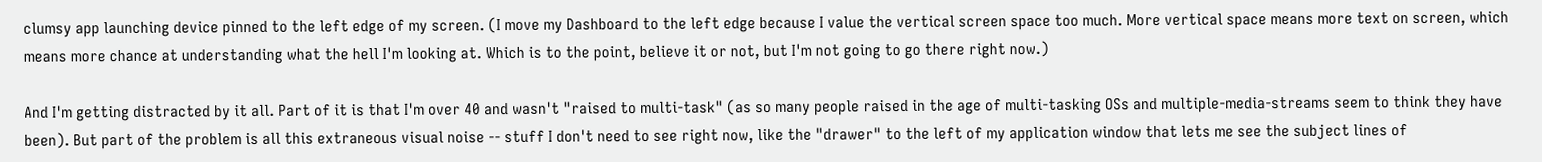clumsy app launching device pinned to the left edge of my screen. (I move my Dashboard to the left edge because I value the vertical screen space too much. More vertical space means more text on screen, which means more chance at understanding what the hell I'm looking at. Which is to the point, believe it or not, but I'm not going to go there right now.)

And I'm getting distracted by it all. Part of it is that I'm over 40 and wasn't "raised to multi-task" (as so many people raised in the age of multi-tasking OSs and multiple-media-streams seem to think they have been). But part of the problem is all this extraneous visual noise -- stuff I don't need to see right now, like the "drawer" to the left of my application window that lets me see the subject lines of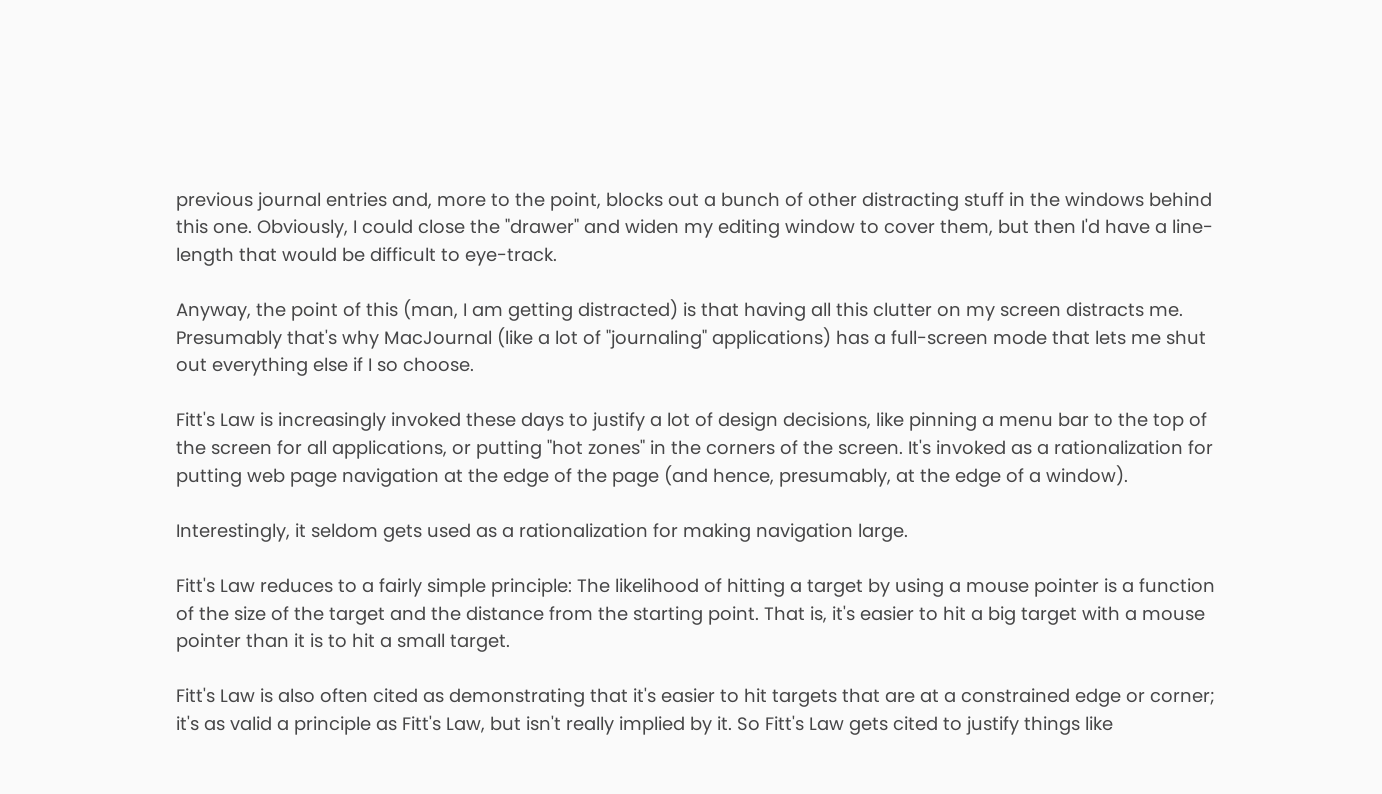previous journal entries and, more to the point, blocks out a bunch of other distracting stuff in the windows behind this one. Obviously, I could close the "drawer" and widen my editing window to cover them, but then I'd have a line-length that would be difficult to eye-track.

Anyway, the point of this (man, I am getting distracted) is that having all this clutter on my screen distracts me. Presumably that's why MacJournal (like a lot of "journaling" applications) has a full-screen mode that lets me shut out everything else if I so choose.

Fitt's Law is increasingly invoked these days to justify a lot of design decisions, like pinning a menu bar to the top of the screen for all applications, or putting "hot zones" in the corners of the screen. It's invoked as a rationalization for putting web page navigation at the edge of the page (and hence, presumably, at the edge of a window).

Interestingly, it seldom gets used as a rationalization for making navigation large.

Fitt's Law reduces to a fairly simple principle: The likelihood of hitting a target by using a mouse pointer is a function of the size of the target and the distance from the starting point. That is, it's easier to hit a big target with a mouse pointer than it is to hit a small target.

Fitt's Law is also often cited as demonstrating that it's easier to hit targets that are at a constrained edge or corner; it's as valid a principle as Fitt's Law, but isn't really implied by it. So Fitt's Law gets cited to justify things like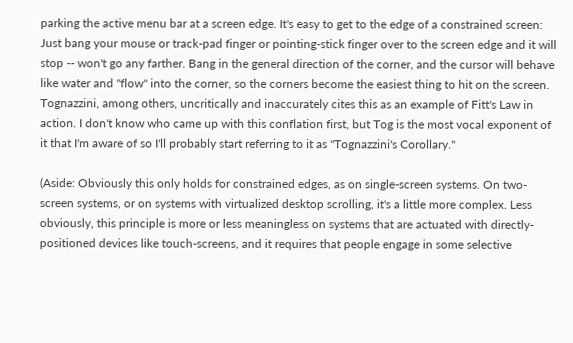parking the active menu bar at a screen edge. It's easy to get to the edge of a constrained screen: Just bang your mouse or track-pad finger or pointing-stick finger over to the screen edge and it will stop -- won't go any farther. Bang in the general direction of the corner, and the cursor will behave like water and "flow" into the corner, so the corners become the easiest thing to hit on the screen. Tognazzini, among others, uncritically and inaccurately cites this as an example of Fitt's Law in action. I don't know who came up with this conflation first, but Tog is the most vocal exponent of it that I'm aware of so I'll probably start referring to it as "Tognazzini's Corollary."

(Aside: Obviously this only holds for constrained edges, as on single-screen systems. On two-screen systems, or on systems with virtualized desktop scrolling, it's a little more complex. Less obviously, this principle is more or less meaningless on systems that are actuated with directly-positioned devices like touch-screens, and it requires that people engage in some selective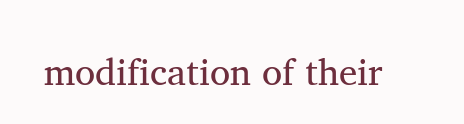modification of their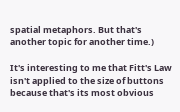spatial metaphors. But that's another topic for another time.)

It's interesting to me that Fitt's Law isn't applied to the size of buttons because that's its most obvious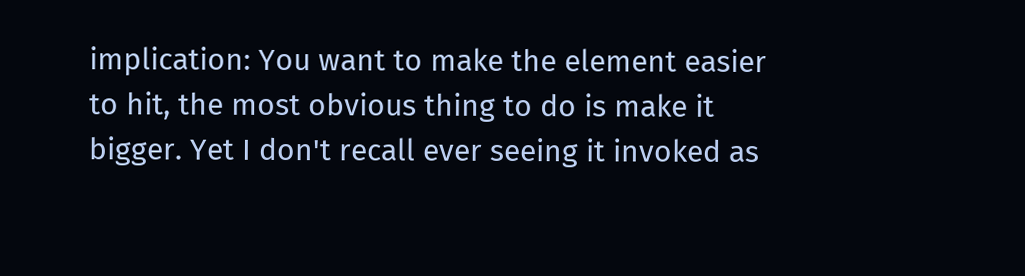implication: You want to make the element easier to hit, the most obvious thing to do is make it bigger. Yet I don't recall ever seeing it invoked as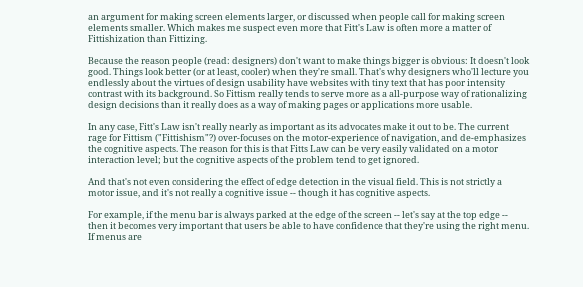an argument for making screen elements larger, or discussed when people call for making screen elements smaller. Which makes me suspect even more that Fitt's Law is often more a matter of Fittishization than Fittizing.

Because the reason people (read: designers) don't want to make things bigger is obvious: It doesn't look good. Things look better (or at least, cooler) when they're small. That's why designers who'll lecture you endlessly about the virtues of design usability have websites with tiny text that has poor intensity contrast with its background. So Fittism really tends to serve more as a all-purpose way of rationalizing design decisions than it really does as a way of making pages or applications more usable.

In any case, Fitt's Law isn't really nearly as important as its advocates make it out to be. The current rage for Fittism ("Fittishism"?) over-focuses on the motor-experience of navigation, and de-emphasizes the cognitive aspects. The reason for this is that Fitts Law can be very easily validated on a motor interaction level; but the cognitive aspects of the problem tend to get ignored.

And that's not even considering the effect of edge detection in the visual field. This is not strictly a motor issue, and it's not really a cognitive issue -- though it has cognitive aspects.

For example, if the menu bar is always parked at the edge of the screen -- let's say at the top edge -- then it becomes very important that users be able to have confidence that they're using the right menu. If menus are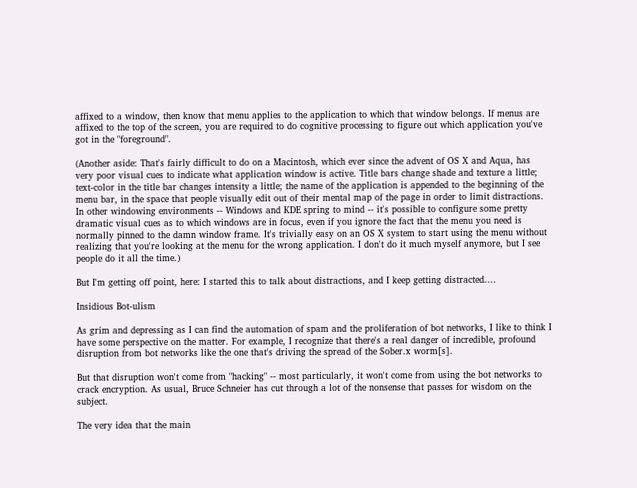affixed to a window, then know that menu applies to the application to which that window belongs. If menus are affixed to the top of the screen, you are required to do cognitive processing to figure out which application you've got in the "foreground".

(Another aside: That's fairly difficult to do on a Macintosh, which ever since the advent of OS X and Aqua, has very poor visual cues to indicate what application window is active. Title bars change shade and texture a little; text-color in the title bar changes intensity a little; the name of the application is appended to the beginning of the menu bar, in the space that people visually edit out of their mental map of the page in order to limit distractions. In other windowing environments -- Windows and KDE spring to mind -- it's possible to configure some pretty dramatic visual cues as to which windows are in focus, even if you ignore the fact that the menu you need is normally pinned to the damn window frame. It's trivially easy on an OS X system to start using the menu without realizing that you're looking at the menu for the wrong application. I don't do it much myself anymore, but I see people do it all the time.)

But I'm getting off point, here: I started this to talk about distractions, and I keep getting distracted....

Insidious Bot-ulism

As grim and depressing as I can find the automation of spam and the proliferation of bot networks, I like to think I have some perspective on the matter. For example, I recognize that there's a real danger of incredible, profound disruption from bot networks like the one that's driving the spread of the Sober.x worm[s].

But that disruption won't come from "hacking" -- most particularly, it won't come from using the bot networks to crack encryption. As usual, Bruce Schneier has cut through a lot of the nonsense that passes for wisdom on the subject.

The very idea that the main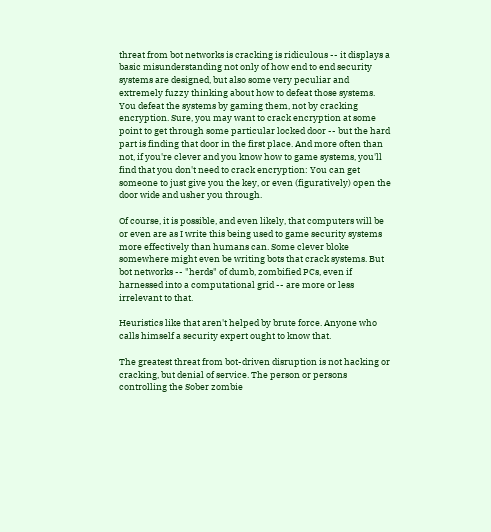threat from bot networks is cracking is ridiculous -- it displays a basic misunderstanding not only of how end to end security systems are designed, but also some very peculiar and extremely fuzzy thinking about how to defeat those systems. You defeat the systems by gaming them, not by cracking encryption. Sure, you may want to crack encryption at some point to get through some particular locked door -- but the hard part is finding that door in the first place. And more often than not, if you're clever and you know how to game systems, you'll find that you don't need to crack encryption: You can get someone to just give you the key, or even (figuratively) open the door wide and usher you through.

Of course, it is possible, and even likely, that computers will be or even are as I write this being used to game security systems more effectively than humans can. Some clever bloke somewhere might even be writing bots that crack systems. But bot networks -- "herds" of dumb, zombified PCs, even if harnessed into a computational grid -- are more or less irrelevant to that.

Heuristics like that aren't helped by brute force. Anyone who calls himself a security expert ought to know that.

The greatest threat from bot-driven disruption is not hacking or cracking, but denial of service. The person or persons controlling the Sober zombie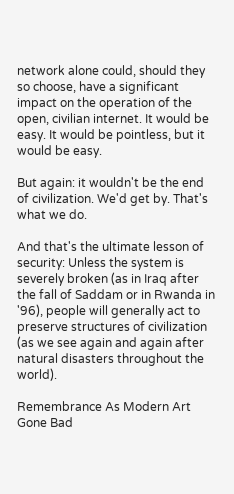network alone could, should they so choose, have a significant impact on the operation of the open, civilian internet. It would be easy. It would be pointless, but it would be easy.

But again: it wouldn't be the end of civilization. We'd get by. That's what we do.

And that's the ultimate lesson of security: Unless the system is severely broken (as in Iraq after the fall of Saddam or in Rwanda in '96), people will generally act to preserve structures of civilization (as we see again and again after natural disasters throughout the world).

Remembrance As Modern Art Gone Bad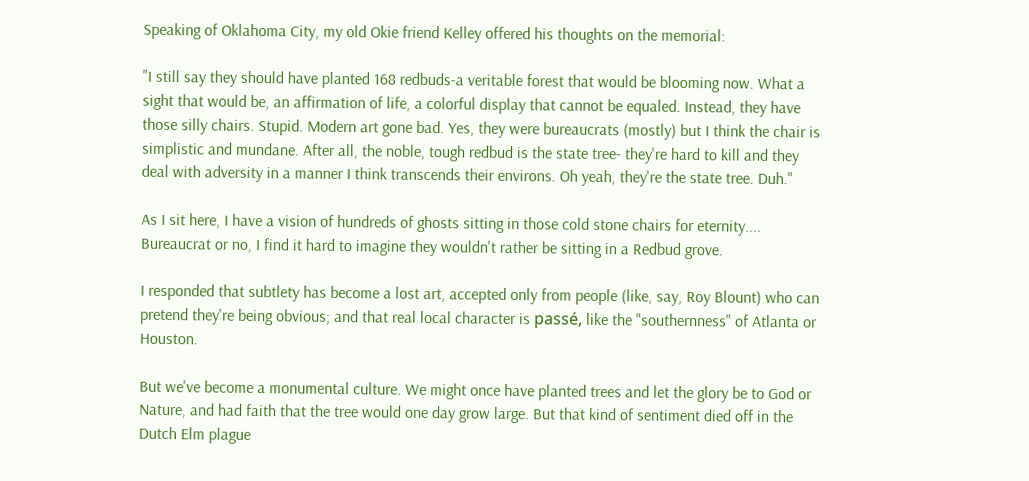Speaking of Oklahoma City, my old Okie friend Kelley offered his thoughts on the memorial:

"I still say they should have planted 168 redbuds-a veritable forest that would be blooming now. What a sight that would be, an affirmation of life, a colorful display that cannot be equaled. Instead, they have those silly chairs. Stupid. Modern art gone bad. Yes, they were bureaucrats (mostly) but I think the chair is simplistic and mundane. After all, the noble, tough redbud is the state tree- they're hard to kill and they deal with adversity in a manner I think transcends their environs. Oh yeah, they're the state tree. Duh."

As I sit here, I have a vision of hundreds of ghosts sitting in those cold stone chairs for eternity.... Bureaucrat or no, I find it hard to imagine they wouldn't rather be sitting in a Redbud grove.

I responded that subtlety has become a lost art, accepted only from people (like, say, Roy Blount) who can pretend they're being obvious; and that real local character is passé, like the "southernness" of Atlanta or Houston.

But we've become a monumental culture. We might once have planted trees and let the glory be to God or Nature, and had faith that the tree would one day grow large. But that kind of sentiment died off in the Dutch Elm plague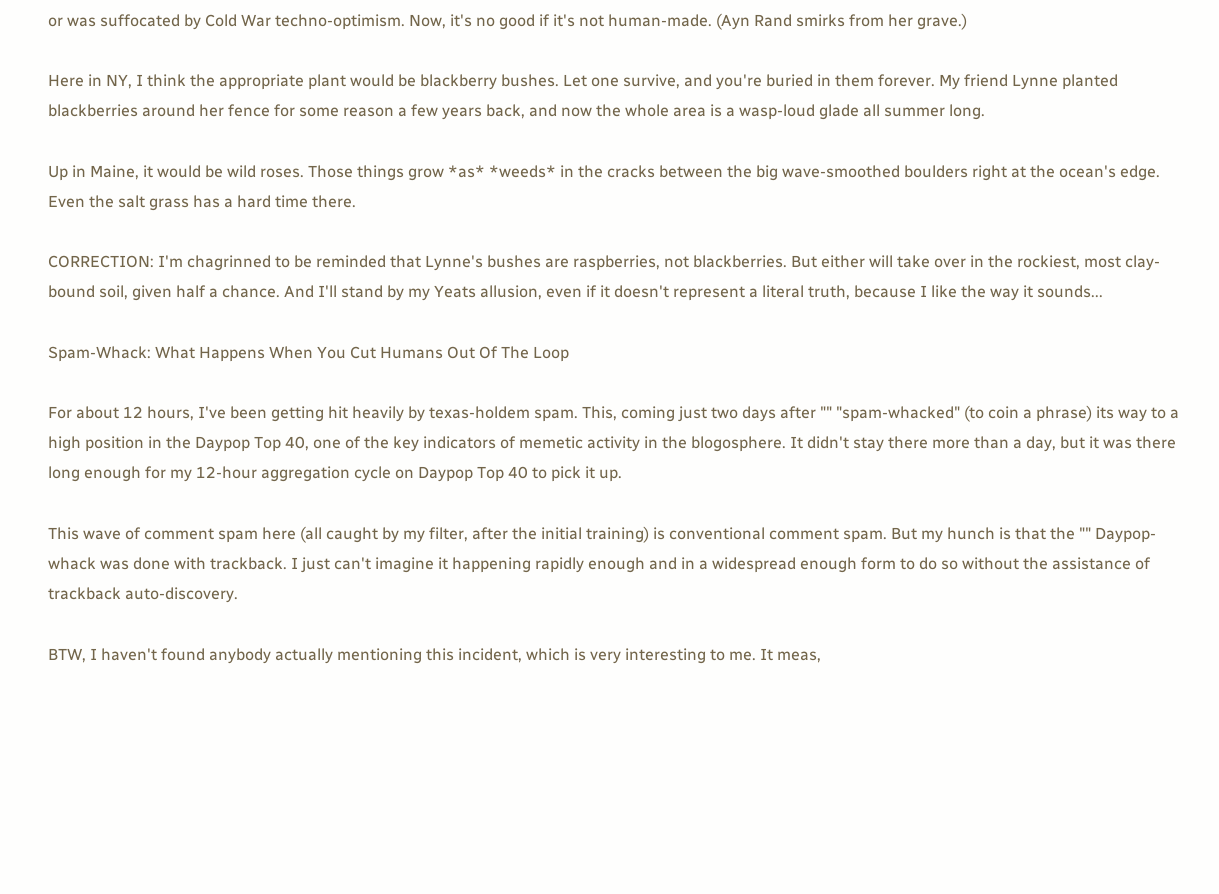or was suffocated by Cold War techno-optimism. Now, it's no good if it's not human-made. (Ayn Rand smirks from her grave.)

Here in NY, I think the appropriate plant would be blackberry bushes. Let one survive, and you're buried in them forever. My friend Lynne planted blackberries around her fence for some reason a few years back, and now the whole area is a wasp-loud glade all summer long.

Up in Maine, it would be wild roses. Those things grow *as* *weeds* in the cracks between the big wave-smoothed boulders right at the ocean's edge. Even the salt grass has a hard time there.

CORRECTION: I'm chagrinned to be reminded that Lynne's bushes are raspberries, not blackberries. But either will take over in the rockiest, most clay-bound soil, given half a chance. And I'll stand by my Yeats allusion, even if it doesn't represent a literal truth, because I like the way it sounds...

Spam-Whack: What Happens When You Cut Humans Out Of The Loop

For about 12 hours, I've been getting hit heavily by texas-holdem spam. This, coming just two days after "" "spam-whacked" (to coin a phrase) its way to a high position in the Daypop Top 40, one of the key indicators of memetic activity in the blogosphere. It didn't stay there more than a day, but it was there long enough for my 12-hour aggregation cycle on Daypop Top 40 to pick it up.

This wave of comment spam here (all caught by my filter, after the initial training) is conventional comment spam. But my hunch is that the "" Daypop-whack was done with trackback. I just can't imagine it happening rapidly enough and in a widespread enough form to do so without the assistance of trackback auto-discovery.

BTW, I haven't found anybody actually mentioning this incident, which is very interesting to me. It meas,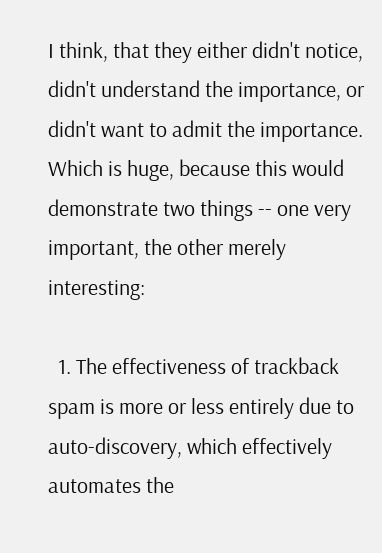I think, that they either didn't notice, didn't understand the importance, or didn't want to admit the importance. Which is huge, because this would demonstrate two things -- one very important, the other merely interesting:

  1. The effectiveness of trackback spam is more or less entirely due to auto-discovery, which effectively automates the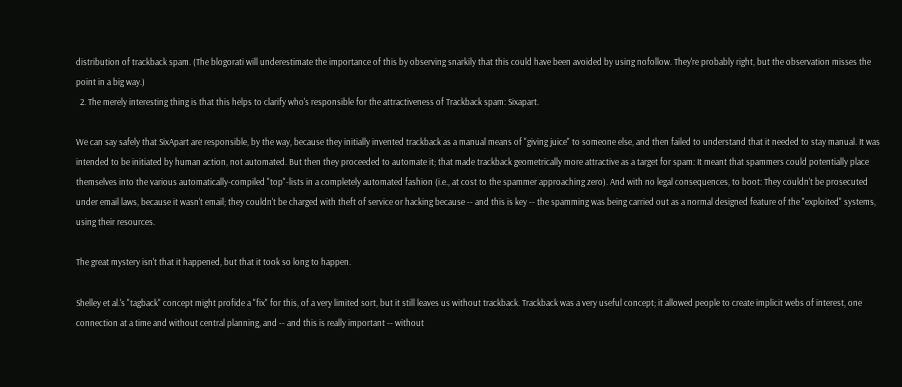distribution of trackback spam. (The blogorati will underestimate the importance of this by observing snarkily that this could have been avoided by using nofollow. They're probably right, but the observation misses the point in a big way.)
  2. The merely interesting thing is that this helps to clarify who's responsible for the attractiveness of Trackback spam: Sixapart.

We can say safely that SixApart are responsible, by the way, because they initially invented trackback as a manual means of "giving juice" to someone else, and then failed to understand that it needed to stay manual. It was intended to be initiated by human action, not automated. But then they proceeded to automate it; that made trackback geometrically more attractive as a target for spam: It meant that spammers could potentially place themselves into the various automatically-compiled "top"-lists in a completely automated fashion (i.e., at cost to the spammer approaching zero). And with no legal consequences, to boot: They couldn't be prosecuted under email laws, because it wasn't email; they couldn't be charged with theft of service or hacking because -- and this is key -- the spamming was being carried out as a normal designed feature of the "exploited" systems, using their resources.

The great mystery isn't that it happened, but that it took so long to happen.

Shelley et al.'s "tagback" concept might profide a "fix" for this, of a very limited sort, but it still leaves us without trackback. Trackback was a very useful concept; it allowed people to create implicit webs of interest, one connection at a time and without central planning, and -- and this is really important -- without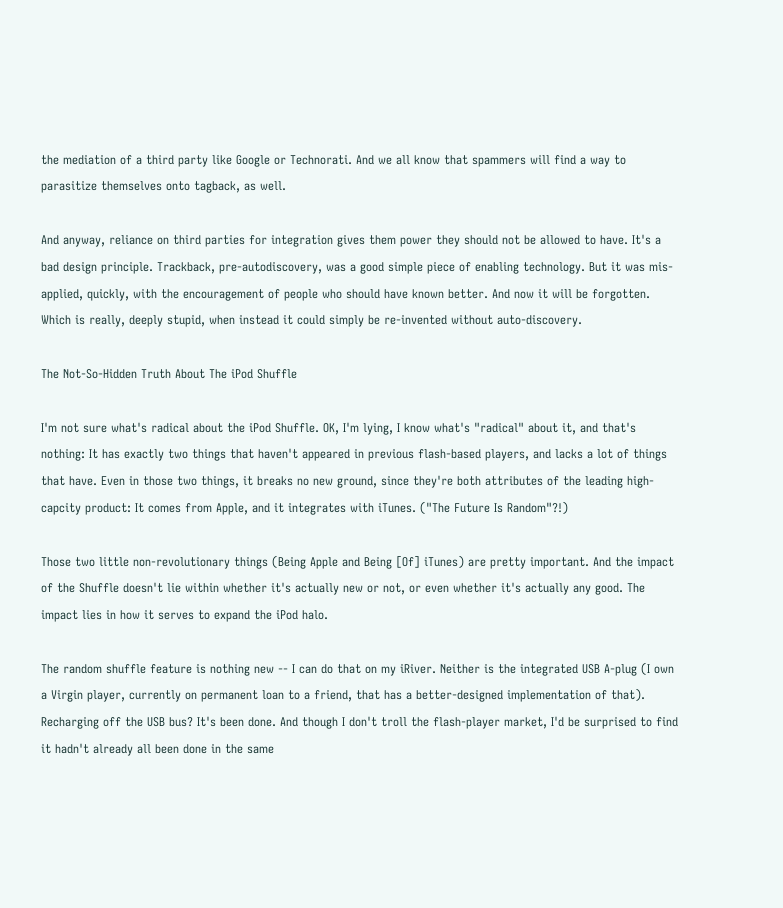the mediation of a third party like Google or Technorati. And we all know that spammers will find a way to parasitize themselves onto tagback, as well.

And anyway, reliance on third parties for integration gives them power they should not be allowed to have. It's a bad design principle. Trackback, pre-autodiscovery, was a good simple piece of enabling technology. But it was mis-applied, quickly, with the encouragement of people who should have known better. And now it will be forgotten. Which is really, deeply stupid, when instead it could simply be re-invented without auto-discovery.

The Not-So-Hidden Truth About The iPod Shuffle

I'm not sure what's radical about the iPod Shuffle. OK, I'm lying, I know what's "radical" about it, and that's nothing: It has exactly two things that haven't appeared in previous flash-based players, and lacks a lot of things that have. Even in those two things, it breaks no new ground, since they're both attributes of the leading high-capcity product: It comes from Apple, and it integrates with iTunes. ("The Future Is Random"?!)

Those two little non-revolutionary things (Being Apple and Being [Of] iTunes) are pretty important. And the impact of the Shuffle doesn't lie within whether it's actually new or not, or even whether it's actually any good. The impact lies in how it serves to expand the iPod halo.

The random shuffle feature is nothing new -- I can do that on my iRiver. Neither is the integrated USB A-plug (I own a Virgin player, currently on permanent loan to a friend, that has a better-designed implementation of that). Recharging off the USB bus? It's been done. And though I don't troll the flash-player market, I'd be surprised to find it hadn't already all been done in the same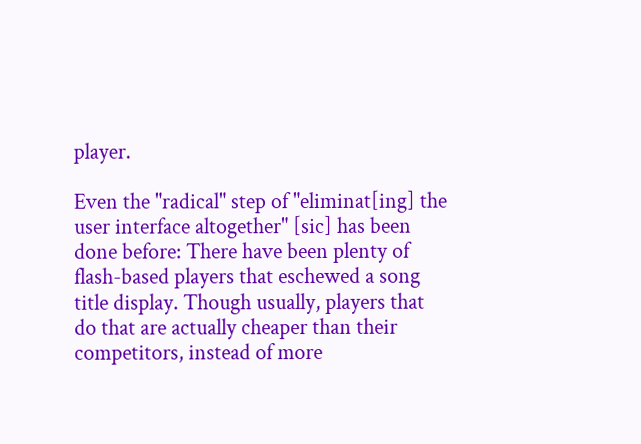player.

Even the "radical" step of "eliminat[ing] the user interface altogether" [sic] has been done before: There have been plenty of flash-based players that eschewed a song title display. Though usually, players that do that are actually cheaper than their competitors, instead of more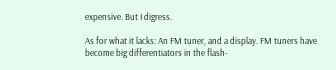expensive. But I digress.

As for what it lacks: An FM tuner, and a display. FM tuners have become big differentiators in the flash-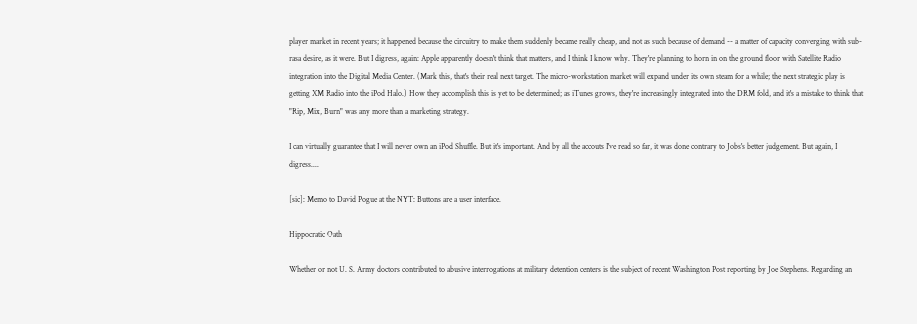player market in recent years; it happened because the circuitry to make them suddenly became really cheap, and not as such because of demand -- a matter of capacity converging with sub-rasa desire, as it were. But I digress, again: Apple apparently doesn't think that matters, and I think I know why. They're planning to horn in on the ground floor with Satellite Radio integration into the Digital Media Center. (Mark this, that's their real next target. The micro-workstation market will expand under its own steam for a while; the next strategic play is getting XM Radio into the iPod Halo.) How they accomplish this is yet to be determined; as iTunes grows, they're increasingly integrated into the DRM fold, and it's a mistake to think that "Rip, Mix, Burn" was any more than a marketing strategy.

I can virtually guarantee that I will never own an iPod Shuffle. But it's important. And by all the accouts I've read so far, it was done contrary to Jobs's better judgement. But again, I digress....

[sic]: Memo to David Pogue at the NYT: Buttons are a user interface.

Hippocratic Oath

Whether or not U. S. Army doctors contributed to abusive interrogations at military detention centers is the subject of recent Washington Post reporting by Joe Stephens. Regarding an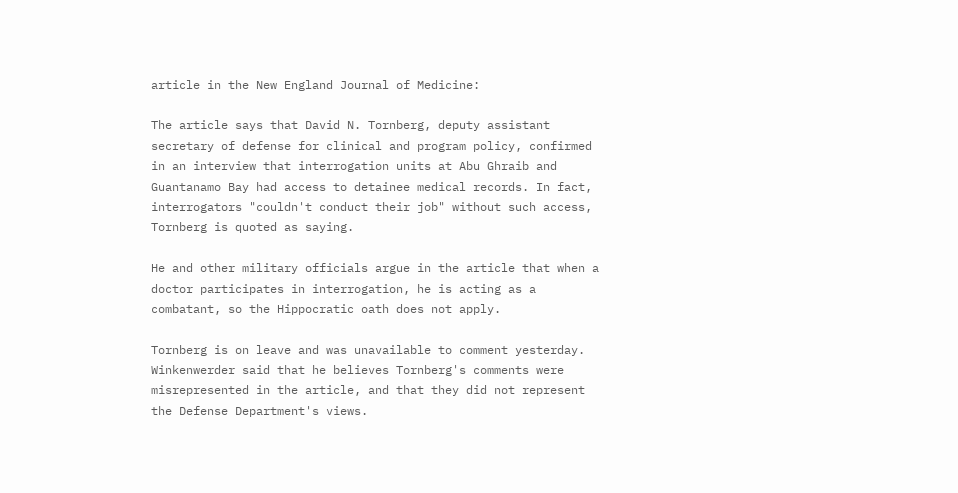article in the New England Journal of Medicine:

The article says that David N. Tornberg, deputy assistant secretary of defense for clinical and program policy, confirmed in an interview that interrogation units at Abu Ghraib and Guantanamo Bay had access to detainee medical records. In fact, interrogators "couldn't conduct their job" without such access, Tornberg is quoted as saying.

He and other military officials argue in the article that when a doctor participates in interrogation, he is acting as a combatant, so the Hippocratic oath does not apply.

Tornberg is on leave and was unavailable to comment yesterday. Winkenwerder said that he believes Tornberg's comments were misrepresented in the article, and that they did not represent the Defense Department's views.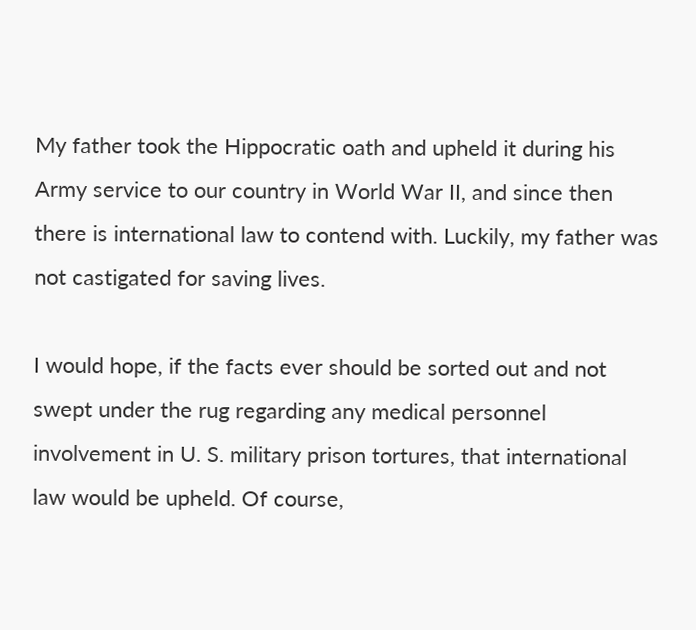My father took the Hippocratic oath and upheld it during his Army service to our country in World War II, and since then there is international law to contend with. Luckily, my father was not castigated for saving lives.

I would hope, if the facts ever should be sorted out and not swept under the rug regarding any medical personnel involvement in U. S. military prison tortures, that international law would be upheld. Of course,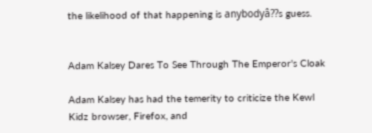the likelihood of that happening is anybodyâ??s guess.


Adam Kalsey Dares To See Through The Emperor's Cloak

Adam Kalsey has had the temerity to criticize the Kewl Kidz browser, Firefox, and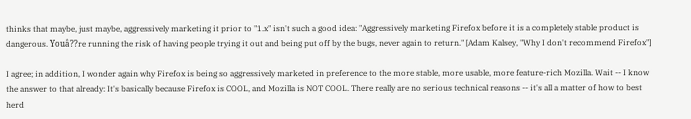thinks that maybe, just maybe, aggressively marketing it prior to "1.x" isn't such a good idea: "Aggressively marketing Firefox before it is a completely stable product is dangerous. Youâ??re running the risk of having people trying it out and being put off by the bugs, never again to return." [Adam Kalsey, "Why I don't recommend Firefox"]

I agree; in addition, I wonder again why Firefox is being so aggressively marketed in preference to the more stable, more usable, more feature-rich Mozilla. Wait -- I know the answer to that already: It's basically because Firefox is COOL, and Mozilla is NOT COOL. There really are no serious technical reasons -- it's all a matter of how to best herd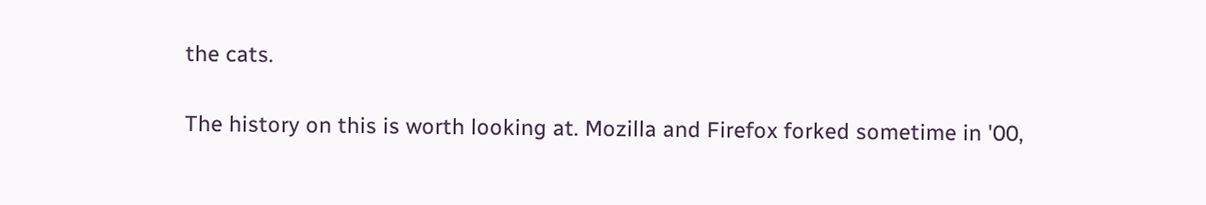the cats.

The history on this is worth looking at. Mozilla and Firefox forked sometime in '00,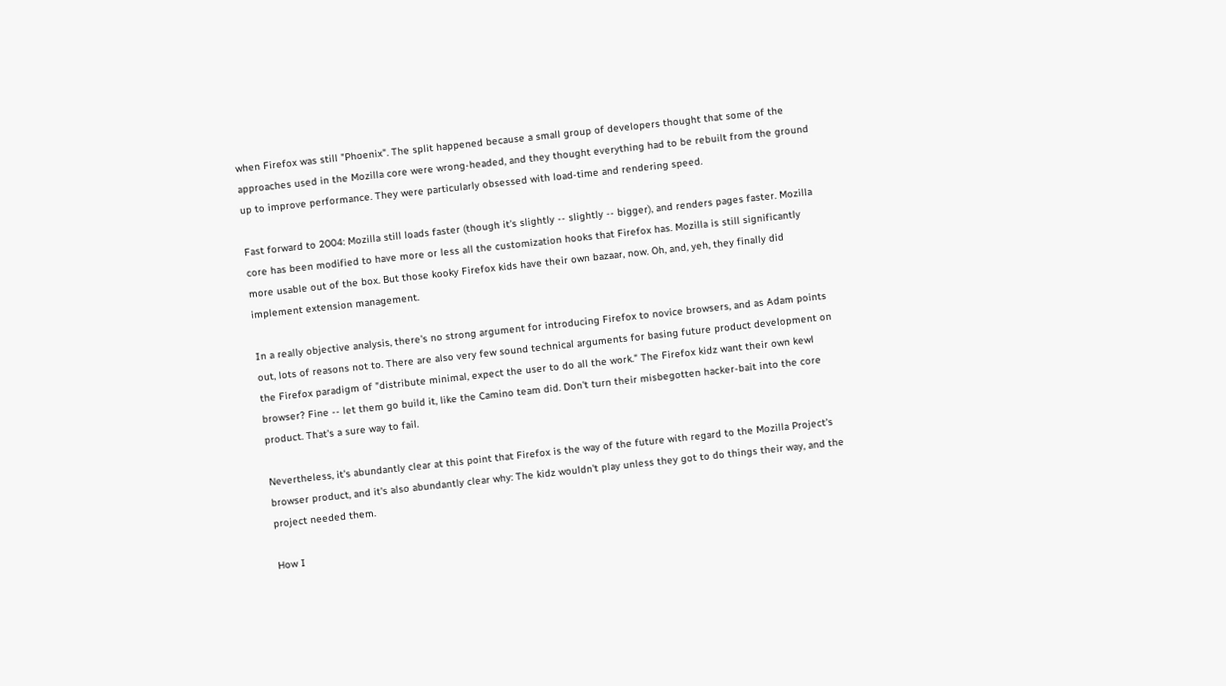when Firefox was still "Phoenix". The split happened because a small group of developers thought that some of the approaches used in the Mozilla core were wrong-headed, and they thought everything had to be rebuilt from the ground up to improve performance. They were particularly obsessed with load-time and rendering speed.

Fast forward to 2004: Mozilla still loads faster (though it's slightly -- slightly -- bigger), and renders pages faster. Mozilla core has been modified to have more or less all the customization hooks that Firefox has. Mozilla is still significantly more usable out of the box. But those kooky Firefox kids have their own bazaar, now. Oh, and, yeh, they finally did implement extension management.

In a really objective analysis, there's no strong argument for introducing Firefox to novice browsers, and as Adam points out, lots of reasons not to. There are also very few sound technical arguments for basing future product development on the Firefox paradigm of "distribute minimal, expect the user to do all the work." The Firefox kidz want their own kewl browser? Fine -- let them go build it, like the Camino team did. Don't turn their misbegotten hacker-bait into the core product. That's a sure way to fail.

Nevertheless, it's abundantly clear at this point that Firefox is the way of the future with regard to the Mozilla Project's browser product, and it's also abundantly clear why: The kidz wouldn't play unless they got to do things their way, and the project needed them.

How I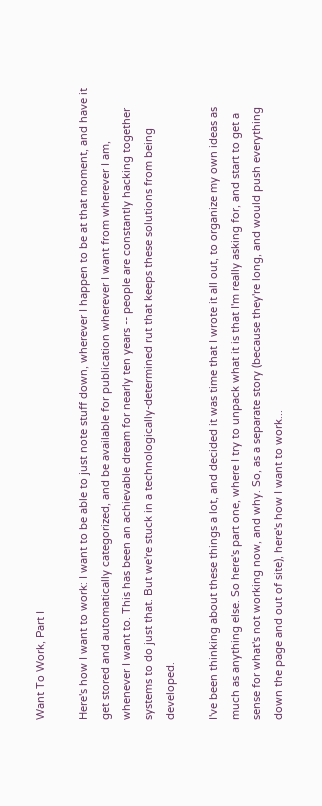Want To Work, Part I

Here's how I want to work: I want to be able to just note stuff down, wherever I happen to be at that moment, and have it get stored and automatically categorized, and be available for publication wherever I want from wherever I am, whenever I want to. This has been an achievable dream for nearly ten years -- people are constantly hacking together systems to do just that. But we're stuck in a technologically-determined rut that keeps these solutions from being developed.

I've been thinking about these things a lot, and decided it was time that I wrote it all out, to organize my own ideas as much as anything else. So here's part one, where I try to unpack what it is that I'm really asking for, and start to get a sense for what's not working now, and why. So, as a separate story (because they're long, and would push everything down the page and out of site), here's how I want to work...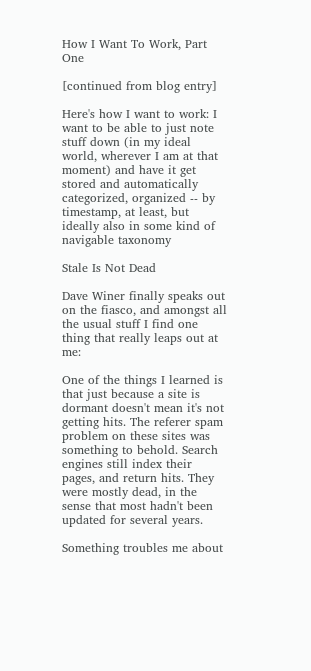How I Want To Work, Part One

[continued from blog entry]

Here's how I want to work: I want to be able to just note stuff down (in my ideal world, wherever I am at that moment) and have it get stored and automatically categorized, organized -- by timestamp, at least, but ideally also in some kind of navigable taxonomy

Stale Is Not Dead

Dave Winer finally speaks out on the fiasco, and amongst all the usual stuff I find one thing that really leaps out at me:

One of the things I learned is that just because a site is dormant doesn't mean it's not getting hits. The referer spam problem on these sites was something to behold. Search engines still index their pages, and return hits. They were mostly dead, in the sense that most hadn't been updated for several years.

Something troubles me about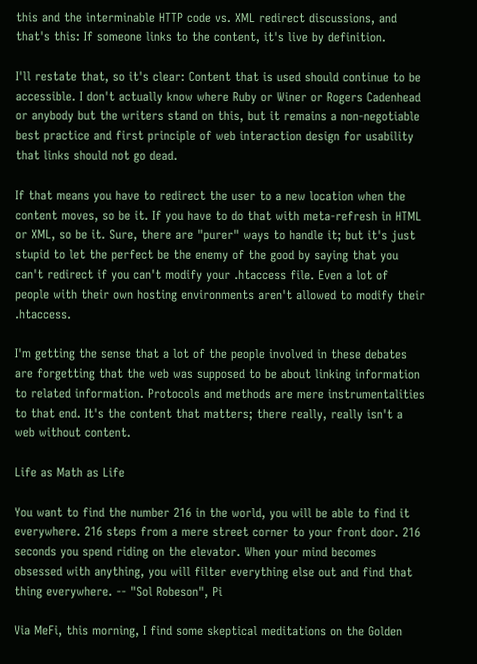this and the interminable HTTP code vs. XML redirect discussions, and that's this: If someone links to the content, it's live by definition.

I'll restate that, so it's clear: Content that is used should continue to be accessible. I don't actually know where Ruby or Winer or Rogers Cadenhead or anybody but the writers stand on this, but it remains a non-negotiable best practice and first principle of web interaction design for usability that links should not go dead.

If that means you have to redirect the user to a new location when the content moves, so be it. If you have to do that with meta-refresh in HTML or XML, so be it. Sure, there are "purer" ways to handle it; but it's just stupid to let the perfect be the enemy of the good by saying that you can't redirect if you can't modify your .htaccess file. Even a lot of people with their own hosting environments aren't allowed to modify their .htaccess.

I'm getting the sense that a lot of the people involved in these debates are forgetting that the web was supposed to be about linking information to related information. Protocols and methods are mere instrumentalities to that end. It's the content that matters; there really, really isn't a web without content.

Life as Math as Life

You want to find the number 216 in the world, you will be able to find it everywhere. 216 steps from a mere street corner to your front door. 216 seconds you spend riding on the elevator. When your mind becomes obsessed with anything, you will filter everything else out and find that thing everywhere. -- "Sol Robeson", Pi

Via MeFi, this morning, I find some skeptical meditations on the Golden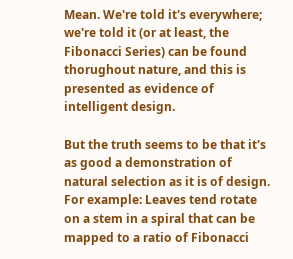Mean. We're told it's everywhere; we're told it (or at least, the Fibonacci Series) can be found thorughout nature, and this is presented as evidence of intelligent design.

But the truth seems to be that it's as good a demonstration of natural selection as it is of design. For example: Leaves tend rotate on a stem in a spiral that can be mapped to a ratio of Fibonacci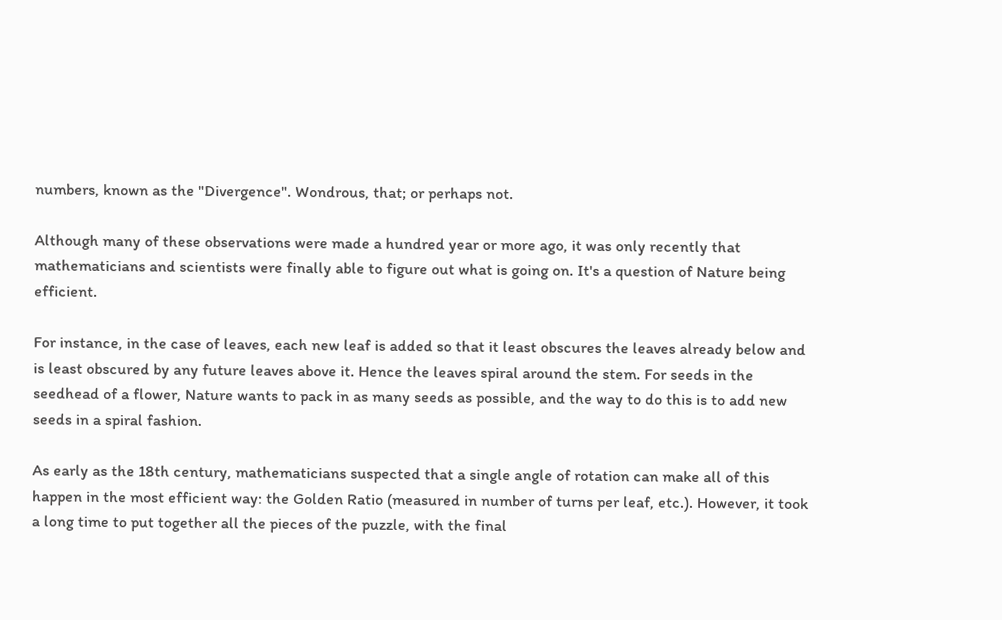numbers, known as the "Divergence". Wondrous, that; or perhaps not.

Although many of these observations were made a hundred year or more ago, it was only recently that mathematicians and scientists were finally able to figure out what is going on. It's a question of Nature being efficient.

For instance, in the case of leaves, each new leaf is added so that it least obscures the leaves already below and is least obscured by any future leaves above it. Hence the leaves spiral around the stem. For seeds in the seedhead of a flower, Nature wants to pack in as many seeds as possible, and the way to do this is to add new seeds in a spiral fashion.

As early as the 18th century, mathematicians suspected that a single angle of rotation can make all of this happen in the most efficient way: the Golden Ratio (measured in number of turns per leaf, etc.). However, it took a long time to put together all the pieces of the puzzle, with the final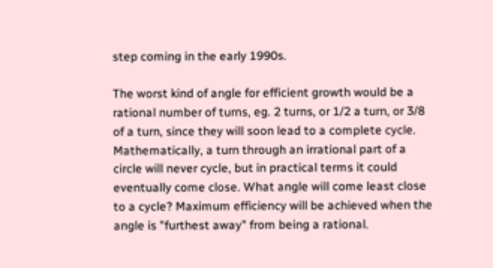step coming in the early 1990s.

The worst kind of angle for efficient growth would be a rational number of turns, eg. 2 turns, or 1/2 a turn, or 3/8 of a turn, since they will soon lead to a complete cycle. Mathematically, a turn through an irrational part of a circle will never cycle, but in practical terms it could eventually come close. What angle will come least close to a cycle? Maximum efficiency will be achieved when the angle is "furthest away" from being a rational.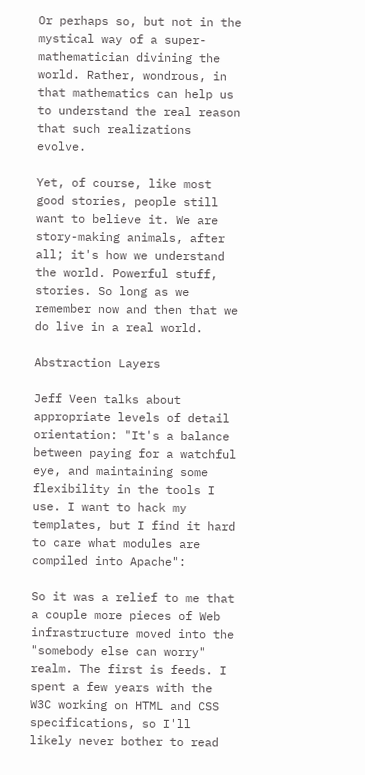Or perhaps so, but not in the mystical way of a super-mathematician divining the world. Rather, wondrous, in that mathematics can help us to understand the real reason that such realizations evolve.

Yet, of course, like most good stories, people still want to believe it. We are story-making animals, after all; it's how we understand the world. Powerful stuff, stories. So long as we remember now and then that we do live in a real world.

Abstraction Layers

Jeff Veen talks about appropriate levels of detail orientation: "It's a balance between paying for a watchful eye, and maintaining some flexibility in the tools I use. I want to hack my templates, but I find it hard to care what modules are compiled into Apache":

So it was a relief to me that a couple more pieces of Web infrastructure moved into the "somebody else can worry" realm. The first is feeds. I spent a few years with the W3C working on HTML and CSS specifications, so I'll likely never bother to read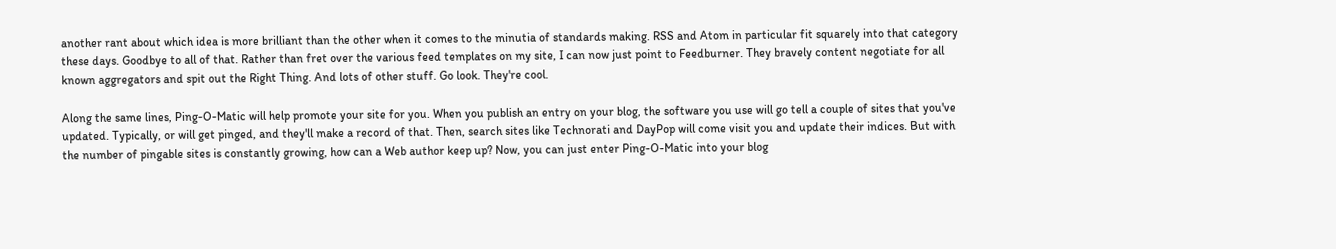another rant about which idea is more brilliant than the other when it comes to the minutia of standards making. RSS and Atom in particular fit squarely into that category these days. Goodbye to all of that. Rather than fret over the various feed templates on my site, I can now just point to Feedburner. They bravely content negotiate for all known aggregators and spit out the Right Thing. And lots of other stuff. Go look. They're cool.

Along the same lines, Ping-O-Matic will help promote your site for you. When you publish an entry on your blog, the software you use will go tell a couple of sites that you've updated. Typically, or will get pinged, and they'll make a record of that. Then, search sites like Technorati and DayPop will come visit you and update their indices. But with the number of pingable sites is constantly growing, how can a Web author keep up? Now, you can just enter Ping-O-Matic into your blog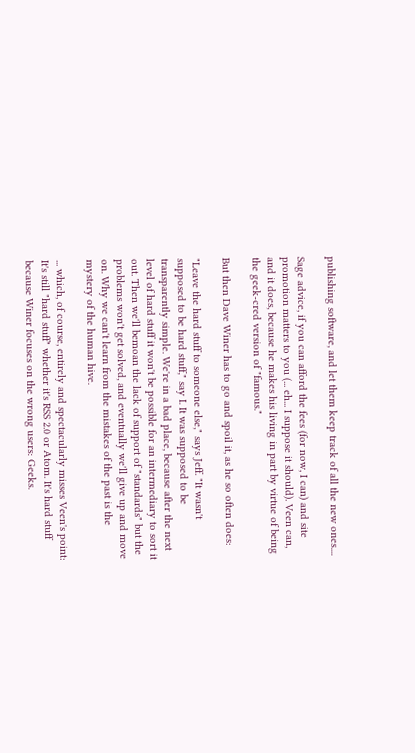publishing software, and let them keep track of all the new ones....

Sage advice, if you can afford the fees (for now, I can) and site promotion matters to you (... eh... I suppose it should). Veen can, and it does, because he makes his living in part by virtue of being the geek-cred version of "famous."

But then Dave Winer has to go and spoil it, as he so often does:

"Leave the hard stuff to someone else," says Jeff. "It wasn't supposed to be hard stuff," say I. It was supposed to be transparently simple. We're in a bad place, because after the next level of hard stuff it won't be possible for an intermediary to sort it out. Then we'll bemoan the lack of support of "standards" but the problems won't get solved, and eventually we'll give up and move on. Why we can't learn from the mistakes of the past is the mystery of the human hive.

... which, of course, entirely and spectacularly misses Veen's point: It's still "hard stuff" whether it's RSS 2.0 or Atom. It's hard stuff because Winer focuses on the wrong users: Geeks.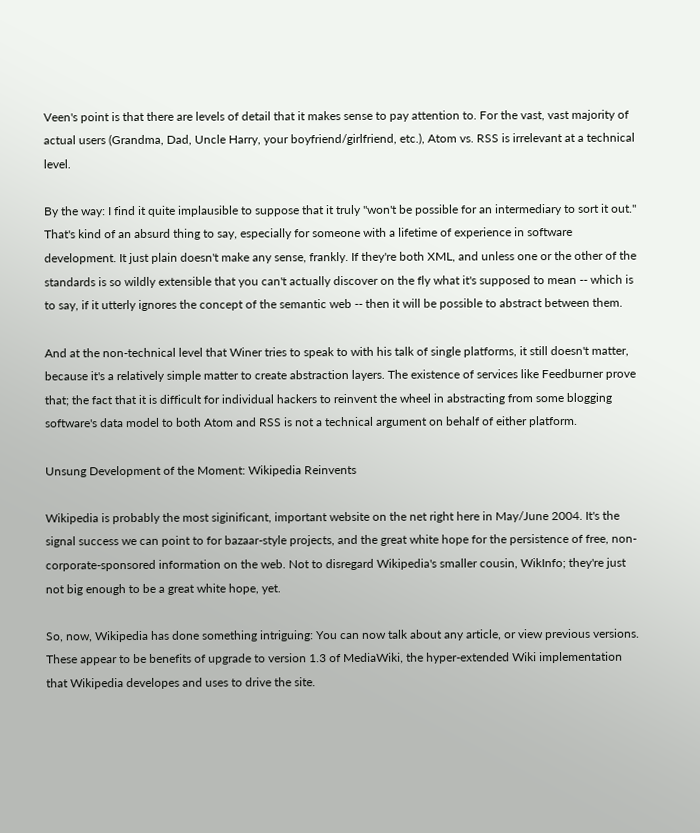Veen's point is that there are levels of detail that it makes sense to pay attention to. For the vast, vast majority of actual users (Grandma, Dad, Uncle Harry, your boyfriend/girlfriend, etc.), Atom vs. RSS is irrelevant at a technical level.

By the way: I find it quite implausible to suppose that it truly "won't be possible for an intermediary to sort it out." That's kind of an absurd thing to say, especially for someone with a lifetime of experience in software development. It just plain doesn't make any sense, frankly. If they're both XML, and unless one or the other of the standards is so wildly extensible that you can't actually discover on the fly what it's supposed to mean -- which is to say, if it utterly ignores the concept of the semantic web -- then it will be possible to abstract between them.

And at the non-technical level that Winer tries to speak to with his talk of single platforms, it still doesn't matter, because it's a relatively simple matter to create abstraction layers. The existence of services like Feedburner prove that; the fact that it is difficult for individual hackers to reinvent the wheel in abstracting from some blogging software's data model to both Atom and RSS is not a technical argument on behalf of either platform.

Unsung Development of the Moment: Wikipedia Reinvents

Wikipedia is probably the most siginificant, important website on the net right here in May/June 2004. It's the signal success we can point to for bazaar-style projects, and the great white hope for the persistence of free, non-corporate-sponsored information on the web. Not to disregard Wikipedia's smaller cousin, WikInfo; they're just not big enough to be a great white hope, yet.

So, now, Wikipedia has done something intriguing: You can now talk about any article, or view previous versions. These appear to be benefits of upgrade to version 1.3 of MediaWiki, the hyper-extended Wiki implementation that Wikipedia developes and uses to drive the site.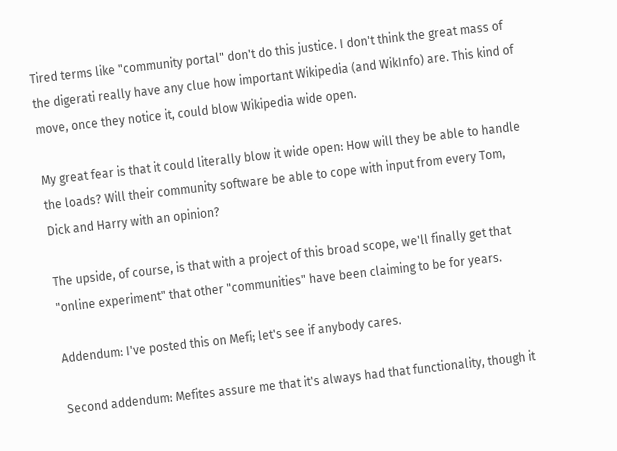Tired terms like "community portal" don't do this justice. I don't think the great mass of the digerati really have any clue how important Wikipedia (and WikInfo) are. This kind of move, once they notice it, could blow Wikipedia wide open.

My great fear is that it could literally blow it wide open: How will they be able to handle the loads? Will their community software be able to cope with input from every Tom, Dick and Harry with an opinion?

The upside, of course, is that with a project of this broad scope, we'll finally get that "online experiment" that other "communities" have been claiming to be for years.

Addendum: I've posted this on Mefi; let's see if anybody cares.

Second addendum: Mefites assure me that it's always had that functionality, though it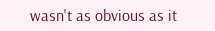wasn't as obvious as it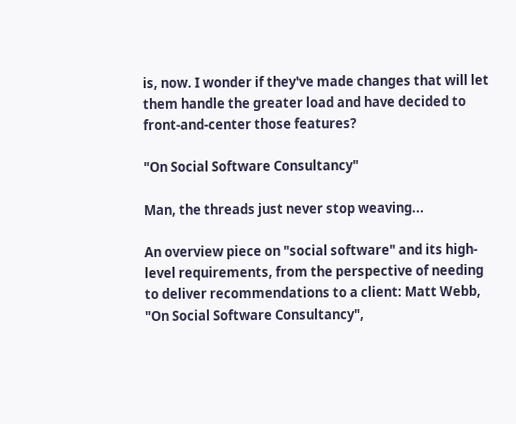is, now. I wonder if they've made changes that will let them handle the greater load and have decided to front-and-center those features?

"On Social Software Consultancy"

Man, the threads just never stop weaving...

An overview piece on "social software" and its high-level requirements, from the perspective of needing to deliver recommendations to a client: Matt Webb, "On Social Software Consultancy",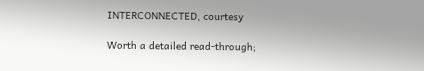INTERCONNECTED, courtesy

Worth a detailed read-through;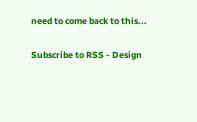need to come back to this...

Subscribe to RSS - Design